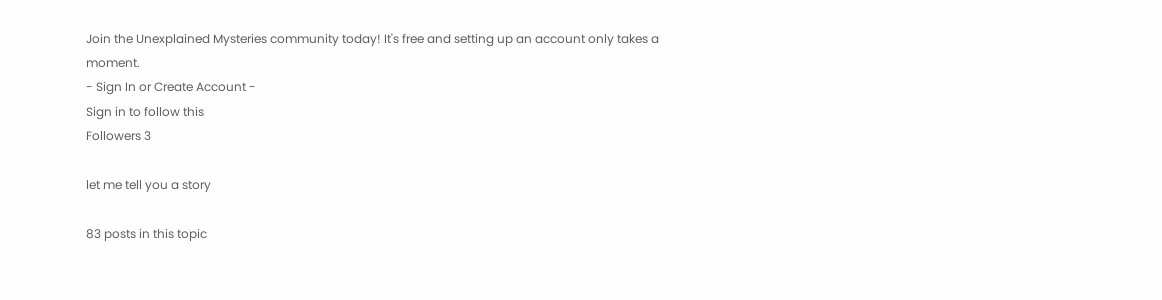Join the Unexplained Mysteries community today! It's free and setting up an account only takes a moment.
- Sign In or Create Account -
Sign in to follow this
Followers 3

let me tell you a story

83 posts in this topic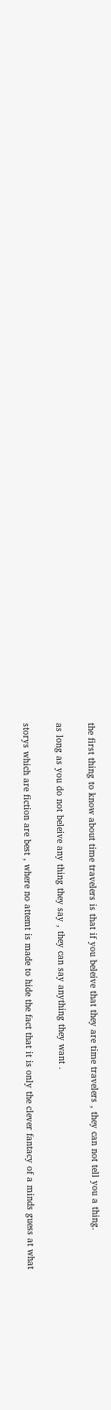the first thing to know about time travelers is that if you beleive that they are time travelers , they can not tell you a thing.

as long as you do not beleive any thing they say , they can say anything they want .

storys which are fiction are best , where no attemt is made to hide the fact that it is only the clever fantacy of a minds guess at what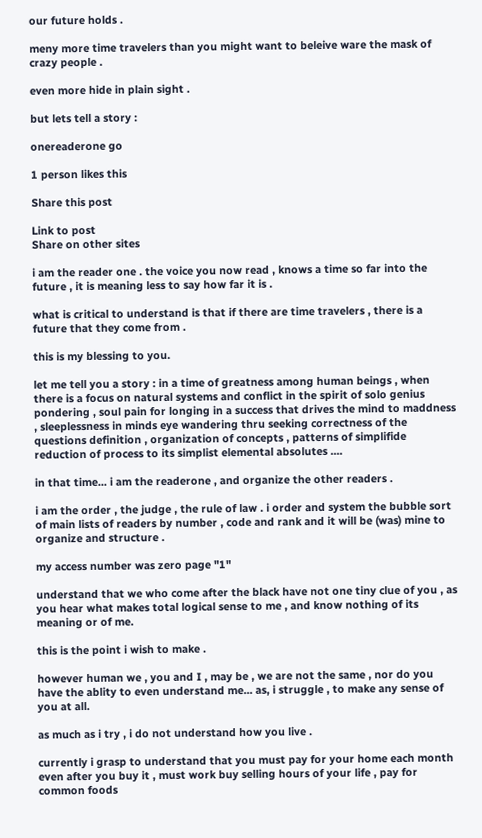our future holds .

meny more time travelers than you might want to beleive ware the mask of crazy people .

even more hide in plain sight .

but lets tell a story :

onereaderone go

1 person likes this

Share this post

Link to post
Share on other sites

i am the reader one . the voice you now read , knows a time so far into the future , it is meaning less to say how far it is .

what is critical to understand is that if there are time travelers , there is a future that they come from .

this is my blessing to you.

let me tell you a story : in a time of greatness among human beings , when there is a focus on natural systems and conflict in the spirit of solo genius pondering , soul pain for longing in a success that drives the mind to maddness , sleeplessness in minds eye wandering thru seeking correctness of the questions definition , organization of concepts , patterns of simplifide reduction of process to its simplist elemental absolutes ....

in that time... i am the readerone , and organize the other readers .

i am the order , the judge , the rule of law . i order and system the bubble sort of main lists of readers by number , code and rank and it will be (was) mine to organize and structure .

my access number was zero page "1"

understand that we who come after the black have not one tiny clue of you , as you hear what makes total logical sense to me , and know nothing of its meaning or of me.

this is the point i wish to make .

however human we , you and I , may be , we are not the same , nor do you have the ablity to even understand me... as, i struggle , to make any sense of you at all.

as much as i try , i do not understand how you live .

currently i grasp to understand that you must pay for your home each month even after you buy it , must work buy selling hours of your life , pay for common foods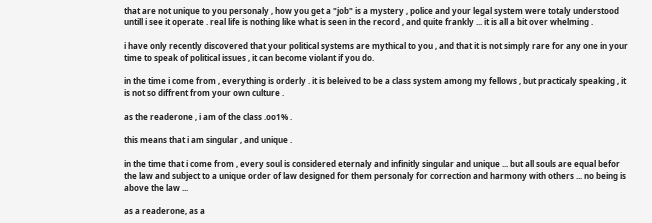that are not unique to you personaly , how you get a "job" is a mystery , police and your legal system were totaly understood untill i see it operate . real life is nothing like what is seen in the record , and quite frankly ... it is all a bit over whelming .

i have only recently discovered that your political systems are mythical to you , and that it is not simply rare for any one in your time to speak of political issues , it can become violant if you do.

in the time i come from , everything is orderly . it is beleived to be a class system among my fellows , but practicaly speaking , it is not so diffrent from your own culture .

as the readerone , i am of the class .oo1% .

this means that i am singular , and unique .

in the time that i come from , every soul is considered eternaly and infinitly singular and unique ... but all souls are equal befor the law and subject to a unique order of law designed for them personaly for correction and harmony with others ... no being is above the law ...

as a readerone, as a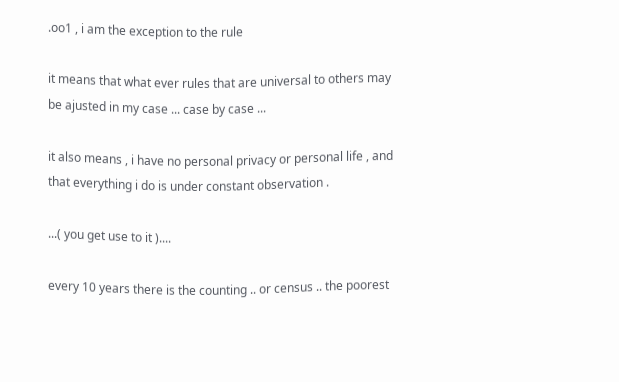.oo1 , i am the exception to the rule

it means that what ever rules that are universal to others may be ajusted in my case ... case by case ...

it also means , i have no personal privacy or personal life , and that everything i do is under constant observation .

...( you get use to it )....

every 10 years there is the counting .. or census .. the poorest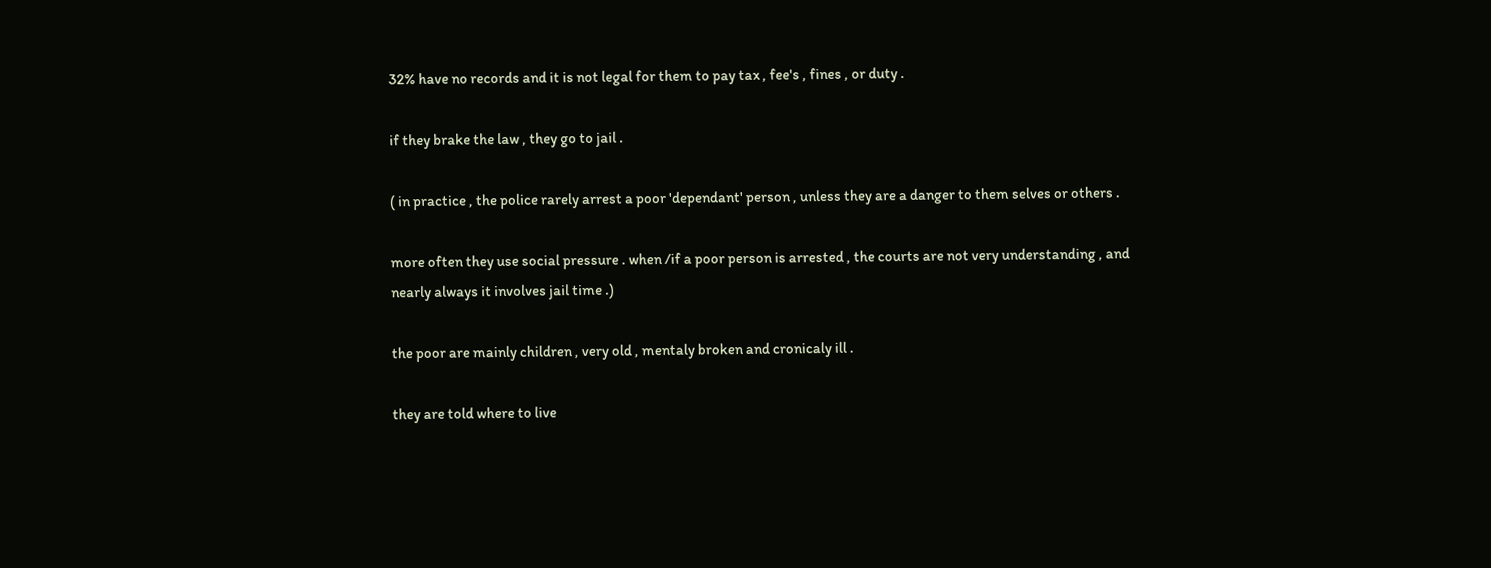32% have no records and it is not legal for them to pay tax , fee's , fines , or duty .

if they brake the law , they go to jail .

( in practice , the police rarely arrest a poor 'dependant' person , unless they are a danger to them selves or others .

more often they use social pressure . when /if a poor person is arrested , the courts are not very understanding , and nearly always it involves jail time .)

the poor are mainly children , very old , mentaly broken and cronicaly ill .

they are told where to live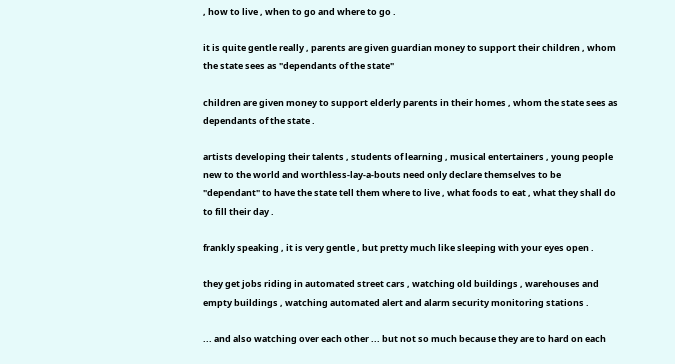, how to live , when to go and where to go .

it is quite gentle really , parents are given guardian money to support their children , whom the state sees as "dependants of the state"

children are given money to support elderly parents in their homes , whom the state sees as dependants of the state .

artists developing their talents , students of learning , musical entertainers , young people new to the world and worthless-lay-a-bouts need only declare themselves to be "dependant" to have the state tell them where to live , what foods to eat , what they shall do to fill their day .

frankly speaking , it is very gentle , but pretty much like sleeping with your eyes open .

they get jobs riding in automated street cars , watching old buildings , warehouses and empty buildings , watching automated alert and alarm security monitoring stations .

... and also watching over each other ... but not so much because they are to hard on each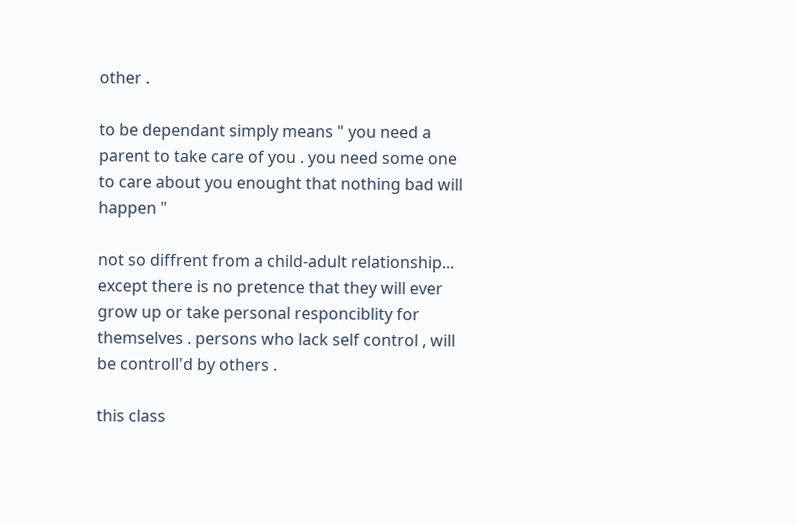other .

to be dependant simply means " you need a parent to take care of you . you need some one to care about you enought that nothing bad will happen "

not so diffrent from a child-adult relationship... except there is no pretence that they will ever grow up or take personal responciblity for themselves . persons who lack self control , will be controll'd by others .

this class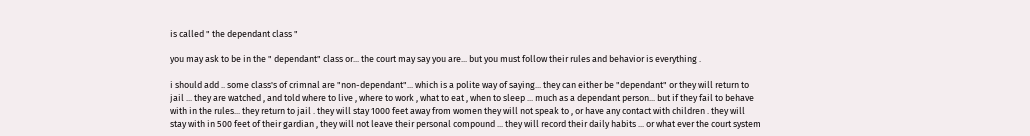is called " the dependant class "

you may ask to be in the " dependant" class or... the court may say you are... but you must follow their rules and behavior is everything .

i should add .. some class's of crimnal are "non-dependant"... which is a polite way of saying... they can either be "dependant" or they will return to jail ... they are watched , and told where to live , where to work , what to eat , when to sleep ... much as a dependant person... but if they fail to behave with in the rules... they return to jail . they will stay 1000 feet away from women they will not speak to , or have any contact with children . they will stay with in 500 feet of their gardian , they will not leave their personal compound ... they will record their daily habits ... or what ever the court system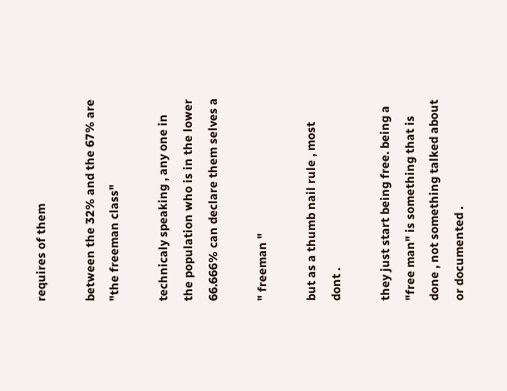requires of them

between the 32% and the 67% are "the freeman class"

technicaly speaking , any one in the population who is in the lower 66.666% can declare them selves a

" freeman "

but as a thumb nail rule , most dont .

they just start being free. being a "free man" is something that is done , not something talked about or documented .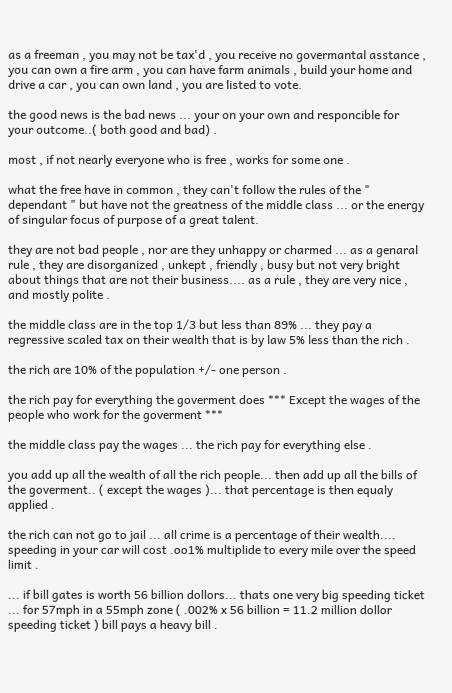as a freeman , you may not be tax'd , you receive no govermantal asstance , you can own a fire arm , you can have farm animals , build your home and drive a car , you can own land , you are listed to vote.

the good news is the bad news ... your on your own and responcible for your outcome..( both good and bad) .

most , if not nearly everyone who is free , works for some one .

what the free have in common , they can't follow the rules of the " dependant " but have not the greatness of the middle class ... or the energy of singular focus of purpose of a great talent.

they are not bad people , nor are they unhappy or charmed ... as a genaral rule , they are disorganized , unkept , friendly , busy but not very bright about things that are not their business.... as a rule , they are very nice , and mostly polite .

the middle class are in the top 1/3 but less than 89% ... they pay a regressive scaled tax on their wealth that is by law 5% less than the rich .

the rich are 10% of the population +/- one person .

the rich pay for everything the goverment does *** Except the wages of the people who work for the goverment ***

the middle class pay the wages ... the rich pay for everything else .

you add up all the wealth of all the rich people... then add up all the bills of the goverment.. ( except the wages )... that percentage is then equaly applied .

the rich can not go to jail ... all crime is a percentage of their wealth.... speeding in your car will cost .oo1% multiplide to every mile over the speed limit .

... if bill gates is worth 56 billion dollors... thats one very big speeding ticket ... for 57mph in a 55mph zone ( .002% x 56 billion = 11.2 million dollor speeding ticket ) bill pays a heavy bill .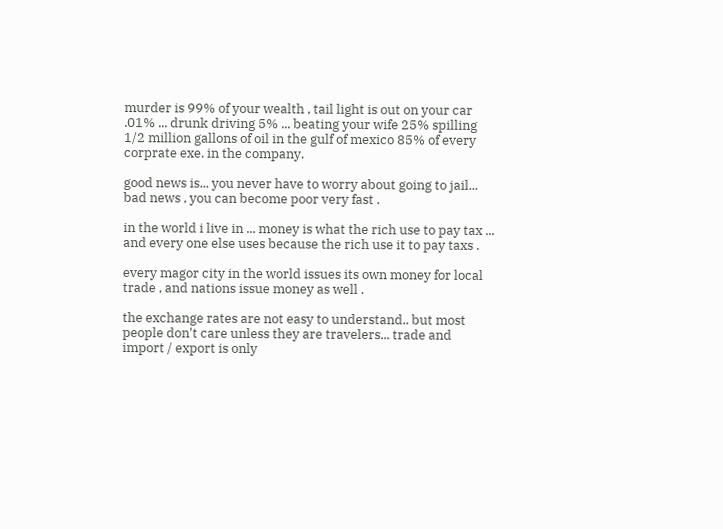murder is 99% of your wealth , tail light is out on your car .01% ... drunk driving 5% ... beating your wife 25% spilling 1/2 million gallons of oil in the gulf of mexico 85% of every corprate exe. in the company.

good news is... you never have to worry about going to jail... bad news , you can become poor very fast .

in the world i live in ... money is what the rich use to pay tax ... and every one else uses because the rich use it to pay taxs .

every magor city in the world issues its own money for local trade , and nations issue money as well .

the exchange rates are not easy to understand.. but most people don't care unless they are travelers... trade and import / export is only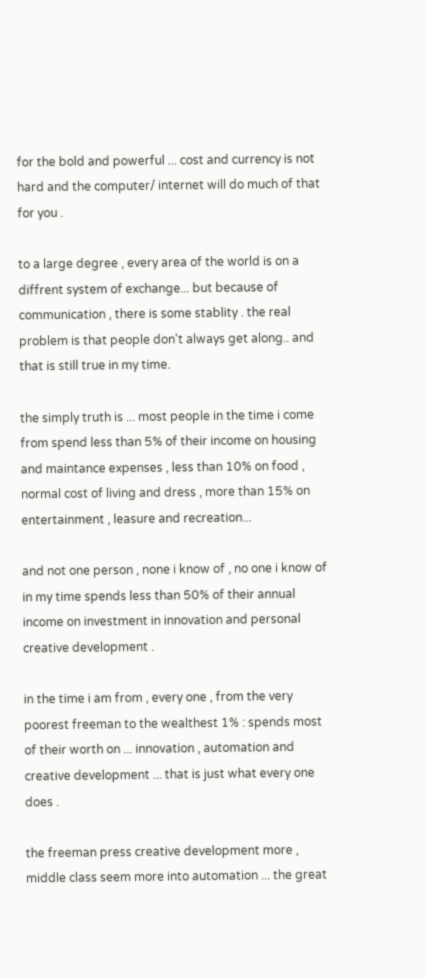for the bold and powerful ... cost and currency is not hard and the computer/ internet will do much of that for you .

to a large degree , every area of the world is on a diffrent system of exchange... but because of communication , there is some stablity . the real problem is that people don't always get along.. and that is still true in my time.

the simply truth is ... most people in the time i come from spend less than 5% of their income on housing and maintance expenses , less than 10% on food , normal cost of living and dress , more than 15% on entertainment , leasure and recreation...

and not one person , none i know of , no one i know of in my time spends less than 50% of their annual income on investment in innovation and personal creative development .

in the time i am from , every one , from the very poorest freeman to the wealthest 1% : spends most of their worth on ... innovation , automation and creative development ... that is just what every one does .

the freeman press creative development more , middle class seem more into automation ... the great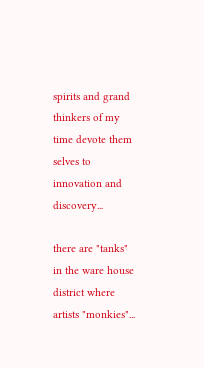spirits and grand thinkers of my time devote them selves to innovation and discovery...

there are "tanks" in the ware house district where artists "monkies"...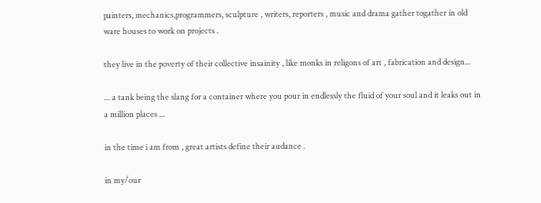painters, mechanics,programmers, sculpture , writers, reporters , music and drama gather togather in old ware houses to work on projects .

they live in the poverty of their collective insainity , like monks in religons of art , fabrication and design...

... a tank being the slang for a container where you pour in endlessly the fluid of your soul and it leaks out in a million places ...

in the time i am from , great artists define their audance .

in my/our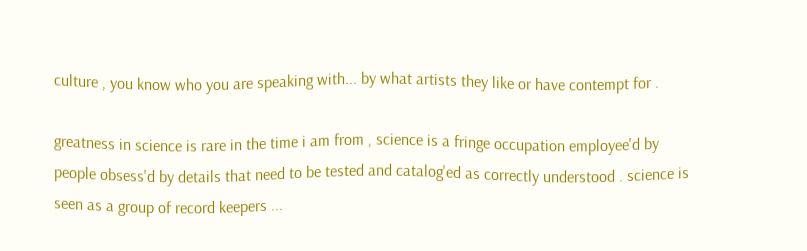culture , you know who you are speaking with... by what artists they like or have contempt for .

greatness in science is rare in the time i am from , science is a fringe occupation employee'd by people obsess'd by details that need to be tested and catalog'ed as correctly understood . science is seen as a group of record keepers ...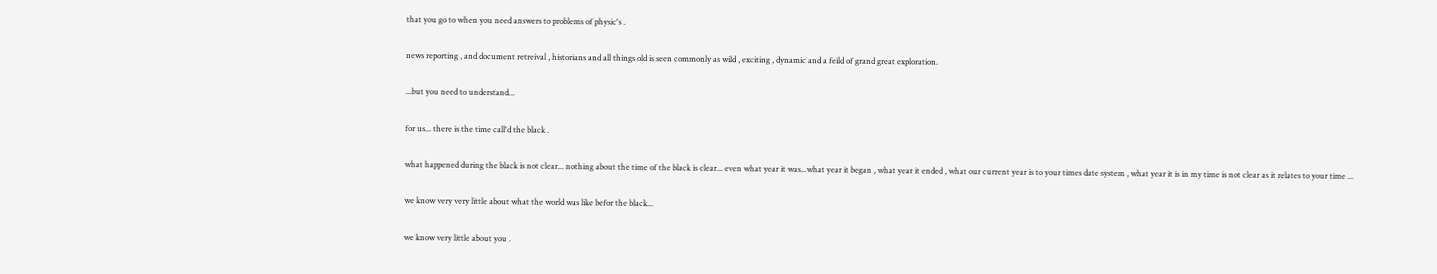that you go to when you need answers to problems of physic's .

news reporting , and document retreival , historians and all things old is seen commonly as wild , exciting , dynamic and a feild of grand great exploration.

...but you need to understand...

for us... there is the time call'd the black .

what happened during the black is not clear... nothing about the time of the black is clear... even what year it was...what year it began , what year it ended , what our current year is to your times date system , what year it is in my time is not clear as it relates to your time ...

we know very very little about what the world was like befor the black...

we know very little about you .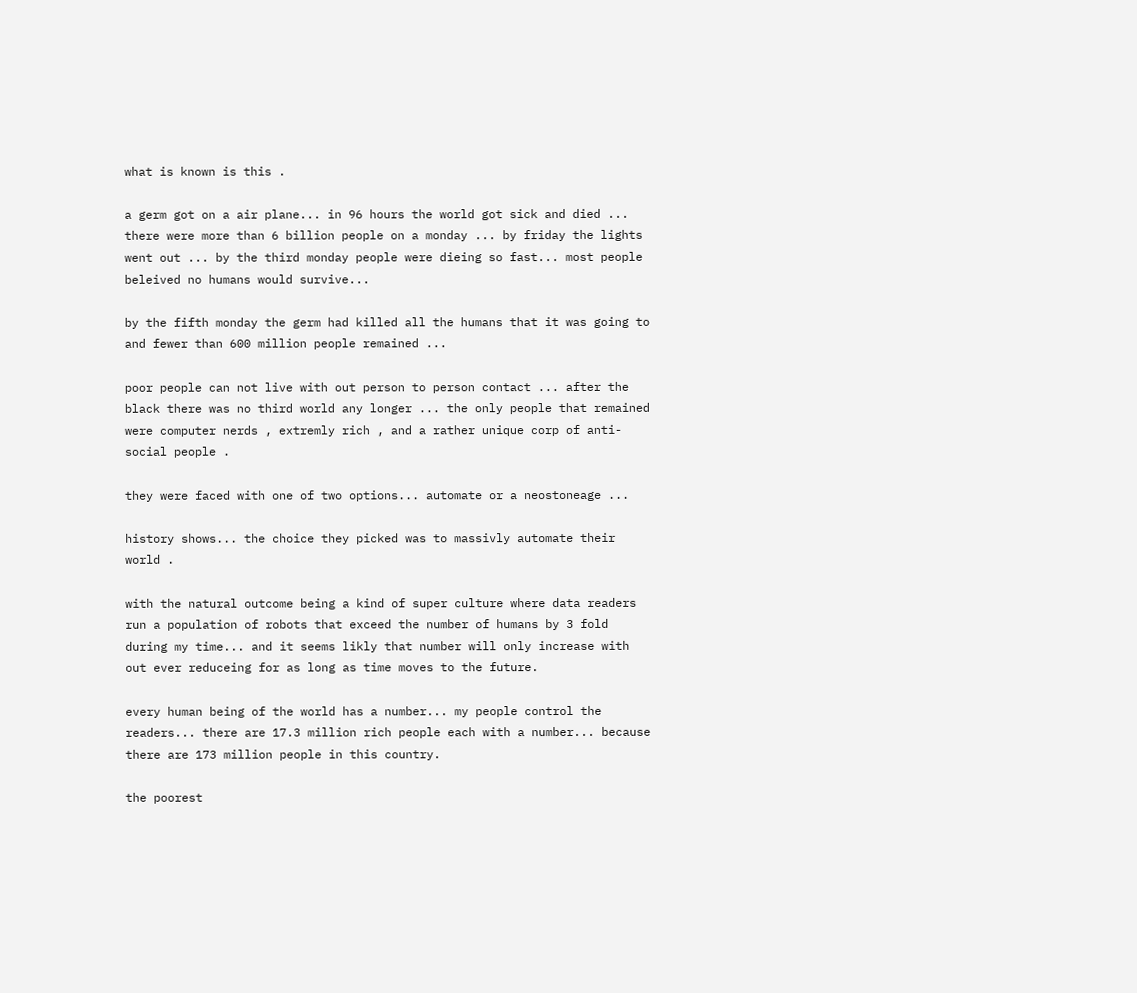what is known is this .

a germ got on a air plane... in 96 hours the world got sick and died ... there were more than 6 billion people on a monday ... by friday the lights went out ... by the third monday people were dieing so fast... most people beleived no humans would survive...

by the fifth monday the germ had killed all the humans that it was going to and fewer than 600 million people remained ...

poor people can not live with out person to person contact ... after the black there was no third world any longer ... the only people that remained were computer nerds , extremly rich , and a rather unique corp of anti-social people .

they were faced with one of two options... automate or a neostoneage ...

history shows... the choice they picked was to massivly automate their world .

with the natural outcome being a kind of super culture where data readers run a population of robots that exceed the number of humans by 3 fold during my time... and it seems likly that number will only increase with out ever reduceing for as long as time moves to the future.

every human being of the world has a number... my people control the readers... there are 17.3 million rich people each with a number... because there are 173 million people in this country.

the poorest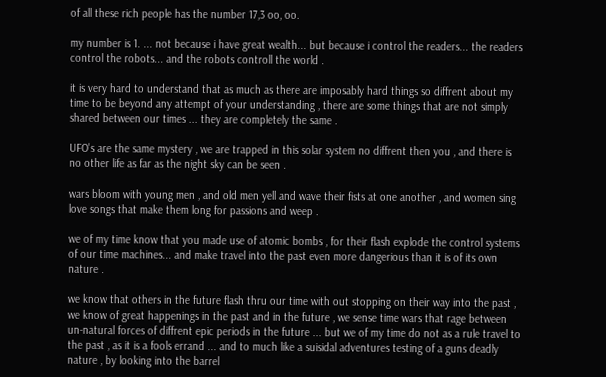of all these rich people has the number 17,3 oo, oo.

my number is 1. ... not because i have great wealth... but because i control the readers... the readers control the robots... and the robots controll the world .

it is very hard to understand that as much as there are imposably hard things so diffrent about my time to be beyond any attempt of your understanding , there are some things that are not simply shared between our times ... they are completely the same .

UFO's are the same mystery , we are trapped in this solar system no diffrent then you , and there is no other life as far as the night sky can be seen .

wars bloom with young men , and old men yell and wave their fists at one another , and women sing love songs that make them long for passions and weep .

we of my time know that you made use of atomic bombs , for their flash explode the control systems of our time machines... and make travel into the past even more dangerious than it is of its own nature .

we know that others in the future flash thru our time with out stopping on their way into the past , we know of great happenings in the past and in the future , we sense time wars that rage between un-natural forces of diffrent epic periods in the future ... but we of my time do not as a rule travel to the past , as it is a fools errand ... and to much like a suisidal adventures testing of a guns deadly nature , by looking into the barrel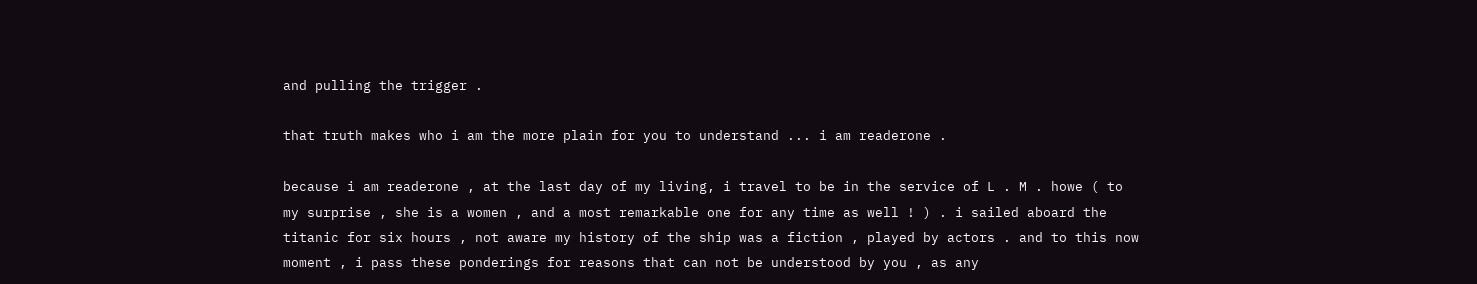and pulling the trigger .

that truth makes who i am the more plain for you to understand ... i am readerone .

because i am readerone , at the last day of my living, i travel to be in the service of L . M . howe ( to my surprise , she is a women , and a most remarkable one for any time as well ! ) . i sailed aboard the titanic for six hours , not aware my history of the ship was a fiction , played by actors . and to this now moment , i pass these ponderings for reasons that can not be understood by you , as any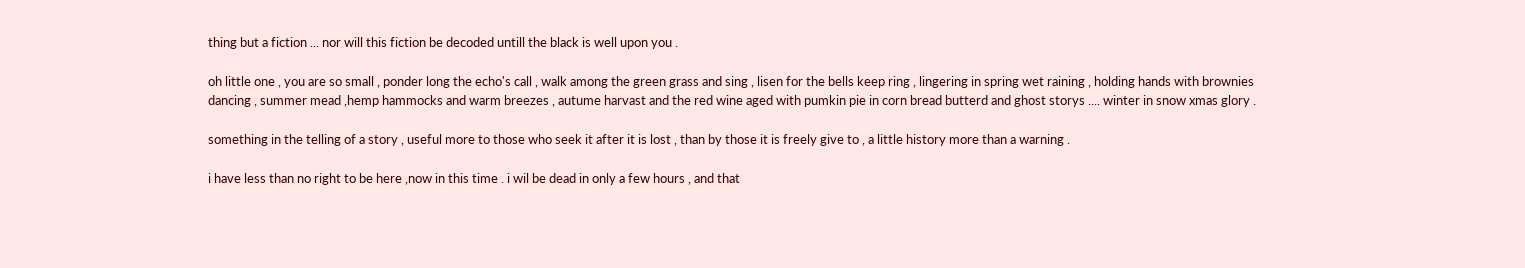thing but a fiction ... nor will this fiction be decoded untill the black is well upon you .

oh little one , you are so small , ponder long the echo's call , walk among the green grass and sing , lisen for the bells keep ring , lingering in spring wet raining , holding hands with brownies dancing , summer mead ,hemp hammocks and warm breezes , autume harvast and the red wine aged with pumkin pie in corn bread butterd and ghost storys .... winter in snow xmas glory .

something in the telling of a story , useful more to those who seek it after it is lost , than by those it is freely give to , a little history more than a warning .

i have less than no right to be here ,now in this time . i wil be dead in only a few hours , and that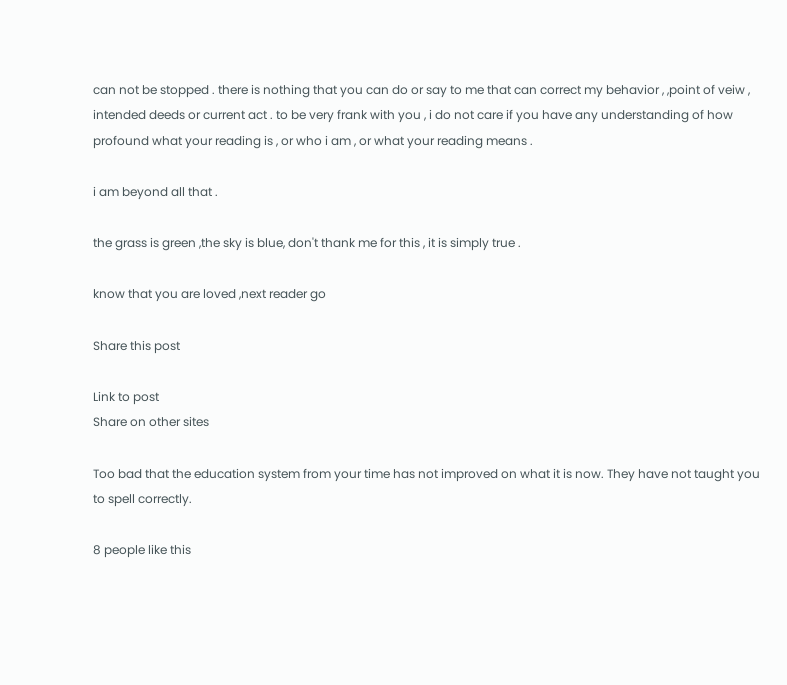can not be stopped . there is nothing that you can do or say to me that can correct my behavior , ,point of veiw , intended deeds or current act . to be very frank with you , i do not care if you have any understanding of how profound what your reading is , or who i am , or what your reading means .

i am beyond all that .

the grass is green ,the sky is blue, don't thank me for this , it is simply true .

know that you are loved ,next reader go

Share this post

Link to post
Share on other sites

Too bad that the education system from your time has not improved on what it is now. They have not taught you to spell correctly.

8 people like this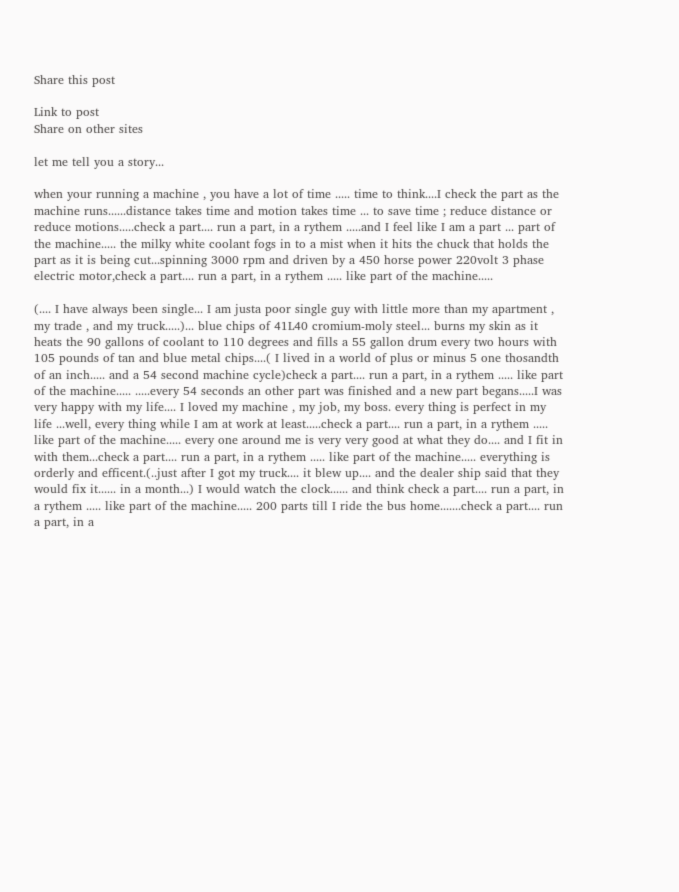Share this post

Link to post
Share on other sites

let me tell you a story...

when your running a machine , you have a lot of time ..... time to think....I check the part as the machine runs......distance takes time and motion takes time ... to save time ; reduce distance or reduce motions.....check a part.... run a part, in a rythem .....and I feel like I am a part ... part of the machine..... the milky white coolant fogs in to a mist when it hits the chuck that holds the part as it is being cut...spinning 3000 rpm and driven by a 450 horse power 220volt 3 phase electric motor,check a part.... run a part, in a rythem ..... like part of the machine.....

(.... I have always been single... I am justa poor single guy with little more than my apartment , my trade , and my truck.....)... blue chips of 41L40 cromium-moly steel... burns my skin as it heats the 90 gallons of coolant to 110 degrees and fills a 55 gallon drum every two hours with 105 pounds of tan and blue metal chips....( I lived in a world of plus or minus 5 one thosandth of an inch..... and a 54 second machine cycle)check a part.... run a part, in a rythem ..... like part of the machine..... .....every 54 seconds an other part was finished and a new part begans.....I was very happy with my life.... I loved my machine , my job, my boss. every thing is perfect in my life ...well, every thing while I am at work at least.....check a part.... run a part, in a rythem ..... like part of the machine..... every one around me is very very good at what they do.... and I fit in with them...check a part.... run a part, in a rythem ..... like part of the machine..... everything is orderly and efficent.(..just after I got my truck.... it blew up.... and the dealer ship said that they would fix it...... in a month...) I would watch the clock...... and think check a part.... run a part, in a rythem ..... like part of the machine..... 200 parts till I ride the bus home.......check a part.... run a part, in a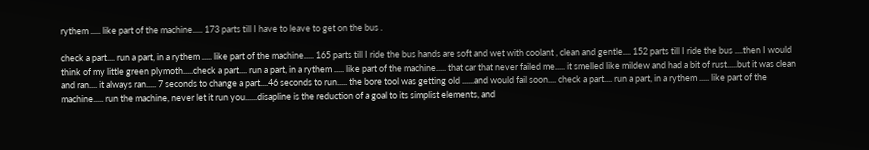rythem ..... like part of the machine..... 173 parts till I have to leave to get on the bus .

check a part.... run a part, in a rythem ..... like part of the machine..... 165 parts till I ride the bus hands are soft and wet with coolant , clean and gentle.... 152 parts till I ride the bus ....then I would think of my little green plymoth.....check a part.... run a part, in a rythem ..... like part of the machine..... that car that never failed me..... it smelled like mildew and had a bit of rust.....but it was clean and ran.... it always ran..... 7 seconds to change a part....46 seconds to run..... the bore tool was getting old ......and would fail soon.... check a part.... run a part, in a rythem ..... like part of the machine..... run the machine, never let it run you......disapline is the reduction of a goal to its simplist elements, and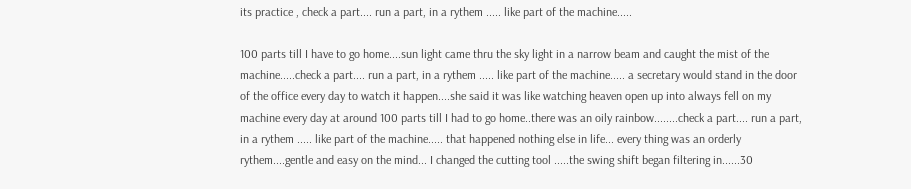its practice , check a part.... run a part, in a rythem ..... like part of the machine.....

100 parts till I have to go home....sun light came thru the sky light in a narrow beam and caught the mist of the machine.....check a part.... run a part, in a rythem ..... like part of the machine..... a secretary would stand in the door of the office every day to watch it happen....she said it was like watching heaven open up into always fell on my machine every day at around 100 parts till I had to go home..there was an oily rainbow........check a part.... run a part, in a rythem ..... like part of the machine..... that happened nothing else in life... every thing was an orderly rythem....gentle and easy on the mind... I changed the cutting tool .....the swing shift began filtering in......30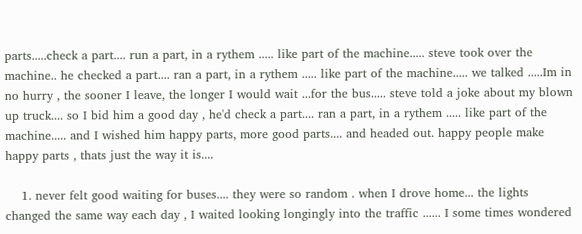parts.....check a part.... run a part, in a rythem ..... like part of the machine..... steve took over the machine.. he checked a part.... ran a part, in a rythem ..... like part of the machine..... we talked .....Im in no hurry , the sooner I leave, the longer I would wait ...for the bus..... steve told a joke about my blown up truck.... so I bid him a good day , he'd check a part.... ran a part, in a rythem ..... like part of the machine..... and I wished him happy parts, more good parts.... and headed out. happy people make happy parts , thats just the way it is....

    1. never felt good waiting for buses.... they were so random . when I drove home... the lights changed the same way each day , I waited looking longingly into the traffic ...... I some times wondered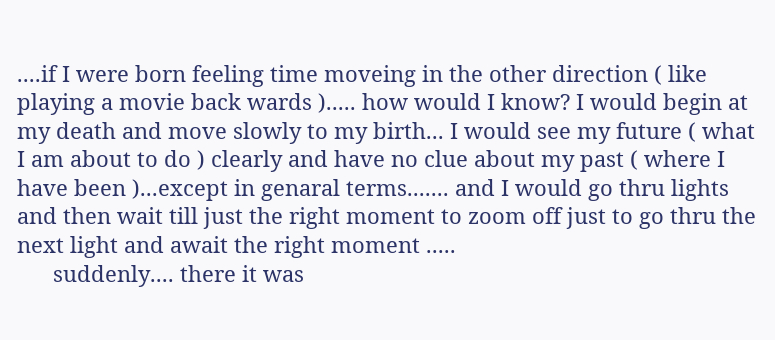....if I were born feeling time moveing in the other direction ( like playing a movie back wards )..... how would I know? I would begin at my death and move slowly to my birth... I would see my future ( what I am about to do ) clearly and have no clue about my past ( where I have been )...except in genaral terms....... and I would go thru lights and then wait till just the right moment to zoom off just to go thru the next light and await the right moment .....
      suddenly.... there it was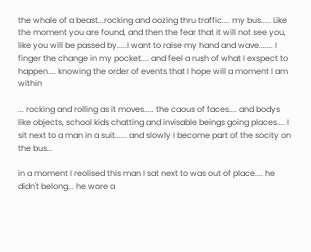the whale of a beast...rocking and oozing thru traffic.... my bus..... Like the moment you are found, and then the fear that it will not see you, like you will be passed by.....I want to raise my hand and wave....... I finger the change in my pocket.... and feel a rush of what I exspect to happen.... knowing the order of events that I hope will a moment I am within

... rocking and rolling as it moves..... the caous of faces.... and bodys like objects, school kids chatting and invisable beings going places.... I sit next to a man in a suit...... and slowly I become part of the socity on the bus...

in a moment I reolised this man I sat next to was out of place.... he didn't belong... he wore a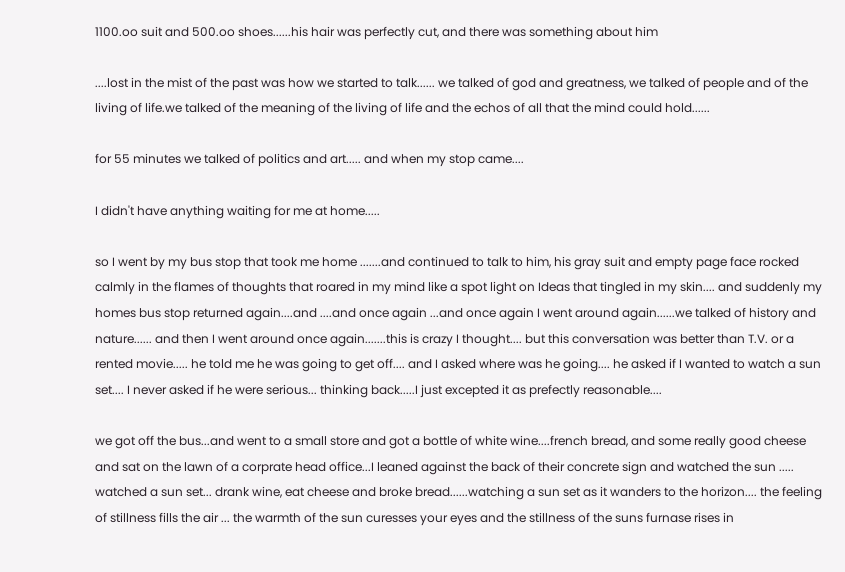1100.oo suit and 500.oo shoes......his hair was perfectly cut, and there was something about him

....lost in the mist of the past was how we started to talk...... we talked of god and greatness, we talked of people and of the living of life.we talked of the meaning of the living of life and the echos of all that the mind could hold......

for 55 minutes we talked of politics and art..... and when my stop came....

I didn't have anything waiting for me at home.....

so I went by my bus stop that took me home .......and continued to talk to him, his gray suit and empty page face rocked calmly in the flames of thoughts that roared in my mind like a spot light on Ideas that tingled in my skin.... and suddenly my homes bus stop returned again....and ....and once again ...and once again I went around again......we talked of history and nature...... and then I went around once again.......this is crazy I thought.... but this conversation was better than T.V. or a rented movie..... he told me he was going to get off.... and I asked where was he going.... he asked if I wanted to watch a sun set.... I never asked if he were serious... thinking back.....I just excepted it as prefectly reasonable....

we got off the bus...and went to a small store and got a bottle of white wine....french bread, and some really good cheese and sat on the lawn of a corprate head office...I leaned against the back of their concrete sign and watched the sun ..... watched a sun set... drank wine, eat cheese and broke bread......watching a sun set as it wanders to the horizon.... the feeling of stillness fills the air ... the warmth of the sun curesses your eyes and the stillness of the suns furnase rises in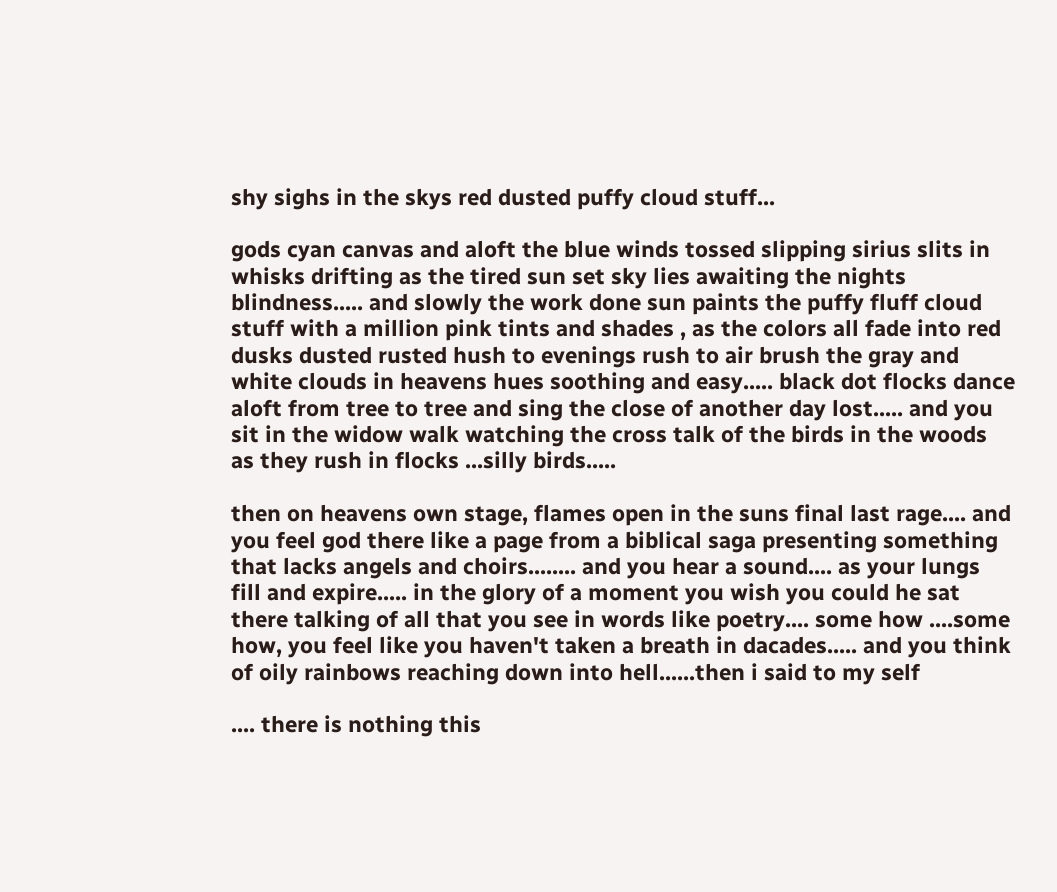shy sighs in the skys red dusted puffy cloud stuff...

gods cyan canvas and aloft the blue winds tossed slipping sirius slits in whisks drifting as the tired sun set sky lies awaiting the nights blindness..... and slowly the work done sun paints the puffy fluff cloud stuff with a million pink tints and shades , as the colors all fade into red dusks dusted rusted hush to evenings rush to air brush the gray and white clouds in heavens hues soothing and easy..... black dot flocks dance aloft from tree to tree and sing the close of another day lost..... and you sit in the widow walk watching the cross talk of the birds in the woods as they rush in flocks ...silly birds.....

then on heavens own stage, flames open in the suns final last rage.... and you feel god there like a page from a biblical saga presenting something that lacks angels and choirs........ and you hear a sound.... as your lungs fill and expire..... in the glory of a moment you wish you could he sat there talking of all that you see in words like poetry.... some how ....some how, you feel like you haven't taken a breath in dacades..... and you think of oily rainbows reaching down into hell......then i said to my self

.... there is nothing this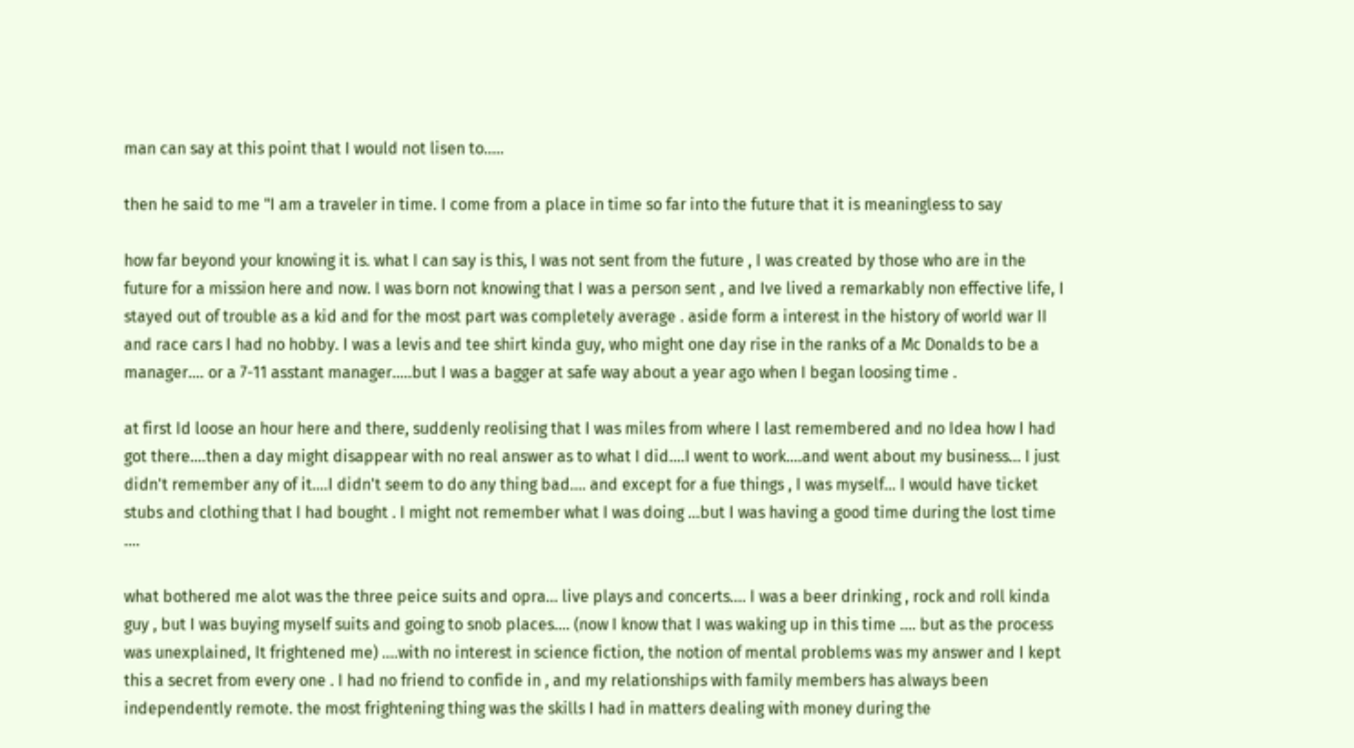man can say at this point that I would not lisen to.....

then he said to me "I am a traveler in time. I come from a place in time so far into the future that it is meaningless to say

how far beyond your knowing it is. what I can say is this, I was not sent from the future , I was created by those who are in the future for a mission here and now. I was born not knowing that I was a person sent , and Ive lived a remarkably non effective life, I stayed out of trouble as a kid and for the most part was completely average . aside form a interest in the history of world war II and race cars I had no hobby. I was a levis and tee shirt kinda guy, who might one day rise in the ranks of a Mc Donalds to be a manager.... or a 7-11 asstant manager.....but I was a bagger at safe way about a year ago when I began loosing time .

at first Id loose an hour here and there, suddenly reolising that I was miles from where I last remembered and no Idea how I had got there....then a day might disappear with no real answer as to what I did....I went to work....and went about my business... I just didn't remember any of it....I didn't seem to do any thing bad.... and except for a fue things , I was myself... I would have ticket stubs and clothing that I had bought . I might not remember what I was doing ...but I was having a good time during the lost time ....

what bothered me alot was the three peice suits and opra... live plays and concerts.... I was a beer drinking , rock and roll kinda guy , but I was buying myself suits and going to snob places.... (now I know that I was waking up in this time .... but as the process was unexplained, It frightened me) ....with no interest in science fiction, the notion of mental problems was my answer and I kept this a secret from every one . I had no friend to confide in , and my relationships with family members has always been independently remote. the most frightening thing was the skills I had in matters dealing with money during the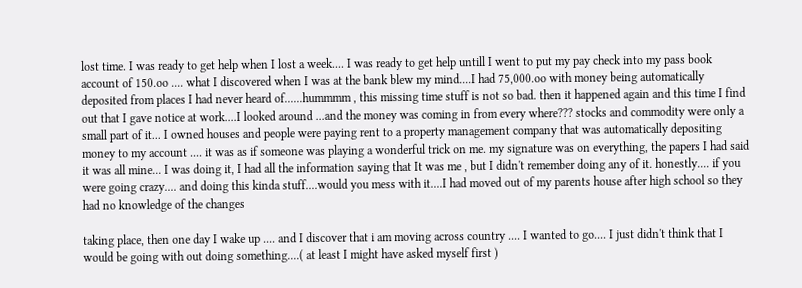lost time. I was ready to get help when I lost a week.... I was ready to get help untill I went to put my pay check into my pass book account of 150.oo .... what I discovered when I was at the bank blew my mind....I had 75,000.oo with money being automatically deposited from places I had never heard of......hummmm , this missing time stuff is not so bad. then it happened again and this time I find out that I gave notice at work....I looked around ...and the money was coming in from every where??? stocks and commodity were only a small part of it... I owned houses and people were paying rent to a property management company that was automatically depositing money to my account .... it was as if someone was playing a wonderful trick on me. my signature was on everything, the papers I had said it was all mine... I was doing it, I had all the information saying that It was me , but I didn't remember doing any of it. honestly.... if you were going crazy.... and doing this kinda stuff....would you mess with it....I had moved out of my parents house after high school so they had no knowledge of the changes

taking place, then one day I wake up .... and I discover that i am moving across country .... I wanted to go.... I just didn't think that I would be going with out doing something....( at least I might have asked myself first )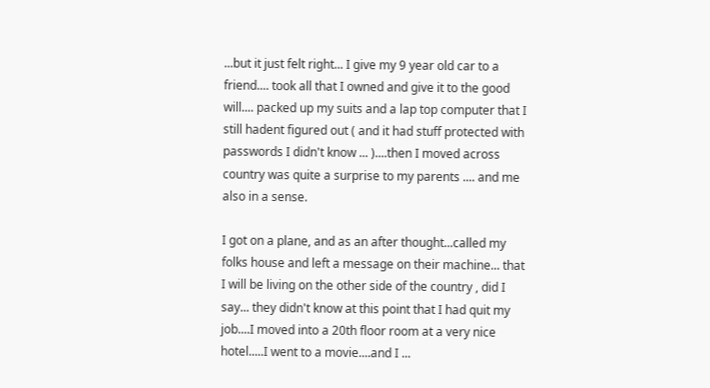...but it just felt right... I give my 9 year old car to a friend.... took all that I owned and give it to the good will.... packed up my suits and a lap top computer that I still hadent figured out ( and it had stuff protected with passwords I didn't know ... )....then I moved across country was quite a surprise to my parents .... and me also in a sense.

I got on a plane, and as an after thought...called my folks house and left a message on their machine... that I will be living on the other side of the country , did I say... they didn't know at this point that I had quit my job....I moved into a 20th floor room at a very nice hotel.....I went to a movie....and I ...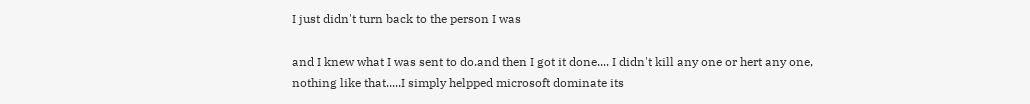I just didn't turn back to the person I was

and I knew what I was sent to do.and then I got it done.... I didn't kill any one or hert any one, nothing like that.....I simply helpped microsoft dominate its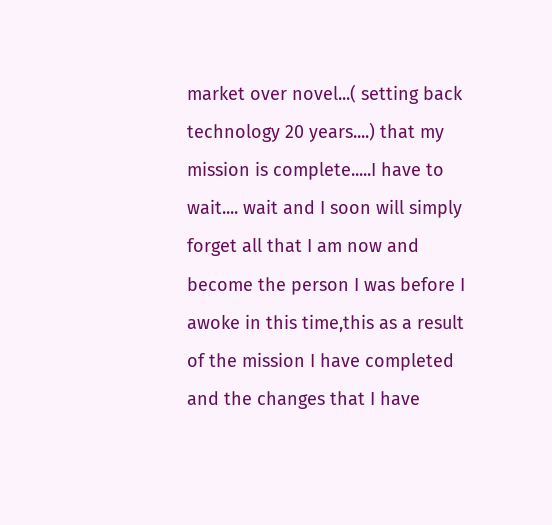market over novel...( setting back technology 20 years....) that my mission is complete.....I have to wait.... wait and I soon will simply forget all that I am now and become the person I was before I awoke in this time,this as a result of the mission I have completed and the changes that I have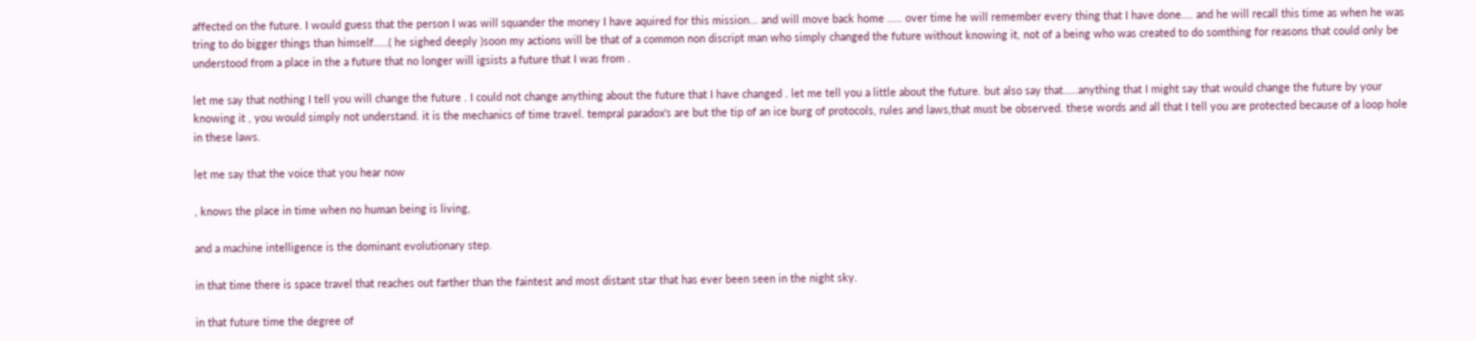affected on the future. I would guess that the person I was will squander the money I have aquired for this mission... and will move back home ..... over time he will remember every thing that I have done.... and he will recall this time as when he was tring to do bigger things than himself.....( he sighed deeply )soon my actions will be that of a common non discript man who simply changed the future without knowing it, not of a being who was created to do somthing for reasons that could only be understood from a place in the a future that no longer will igsists a future that I was from .

let me say that nothing I tell you will change the future . I could not change anything about the future that I have changed . let me tell you a little about the future. but also say that.....anything that I might say that would change the future by your knowing it , you would simply not understand. it is the mechanics of time travel. tempral paradox's are but the tip of an ice burg of protocols, rules and laws,that must be observed. these words and all that I tell you are protected because of a loop hole in these laws.

let me say that the voice that you hear now

, knows the place in time when no human being is living,

and a machine intelligence is the dominant evolutionary step.

in that time there is space travel that reaches out farther than the faintest and most distant star that has ever been seen in the night sky.

in that future time the degree of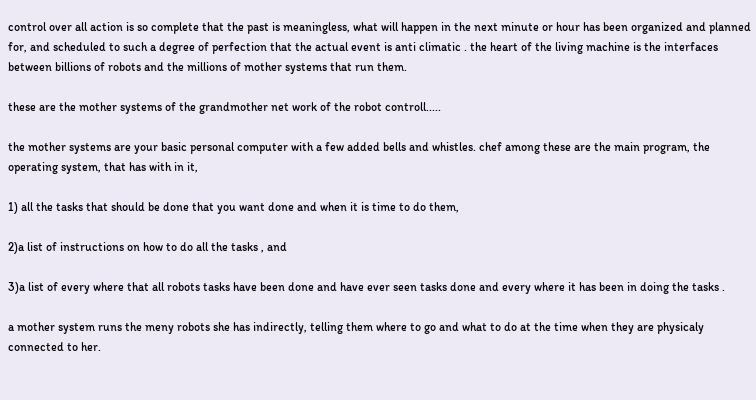control over all action is so complete that the past is meaningless, what will happen in the next minute or hour has been organized and planned for, and scheduled to such a degree of perfection that the actual event is anti climatic . the heart of the living machine is the interfaces between billions of robots and the millions of mother systems that run them.

these are the mother systems of the grandmother net work of the robot controll.....

the mother systems are your basic personal computer with a few added bells and whistles. chef among these are the main program, the operating system, that has with in it,

1) all the tasks that should be done that you want done and when it is time to do them,

2)a list of instructions on how to do all the tasks , and

3)a list of every where that all robots tasks have been done and have ever seen tasks done and every where it has been in doing the tasks .

a mother system runs the meny robots she has indirectly, telling them where to go and what to do at the time when they are physicaly connected to her.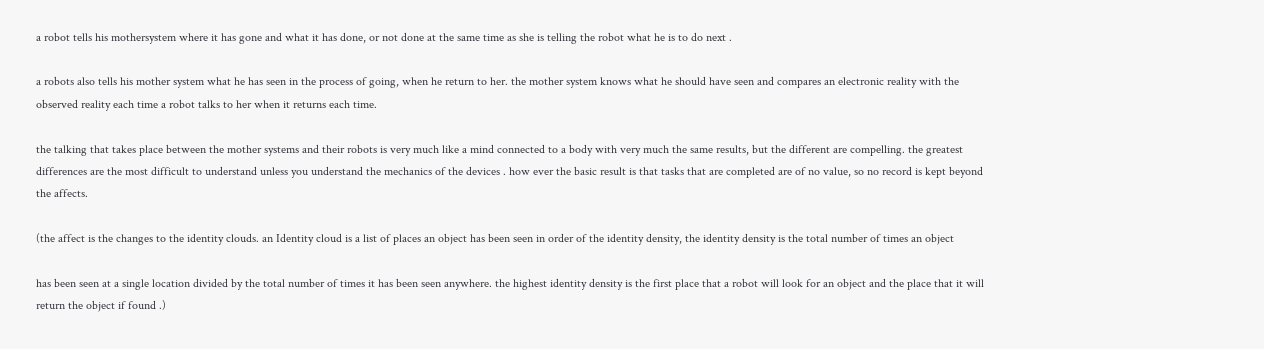a robot tells his mothersystem where it has gone and what it has done, or not done at the same time as she is telling the robot what he is to do next .

a robots also tells his mother system what he has seen in the process of going, when he return to her. the mother system knows what he should have seen and compares an electronic reality with the observed reality each time a robot talks to her when it returns each time.

the talking that takes place between the mother systems and their robots is very much like a mind connected to a body with very much the same results, but the different are compelling. the greatest differences are the most difficult to understand unless you understand the mechanics of the devices . how ever the basic result is that tasks that are completed are of no value, so no record is kept beyond the affects.

(the affect is the changes to the identity clouds. an Identity cloud is a list of places an object has been seen in order of the identity density, the identity density is the total number of times an object

has been seen at a single location divided by the total number of times it has been seen anywhere. the highest identity density is the first place that a robot will look for an object and the place that it will return the object if found .)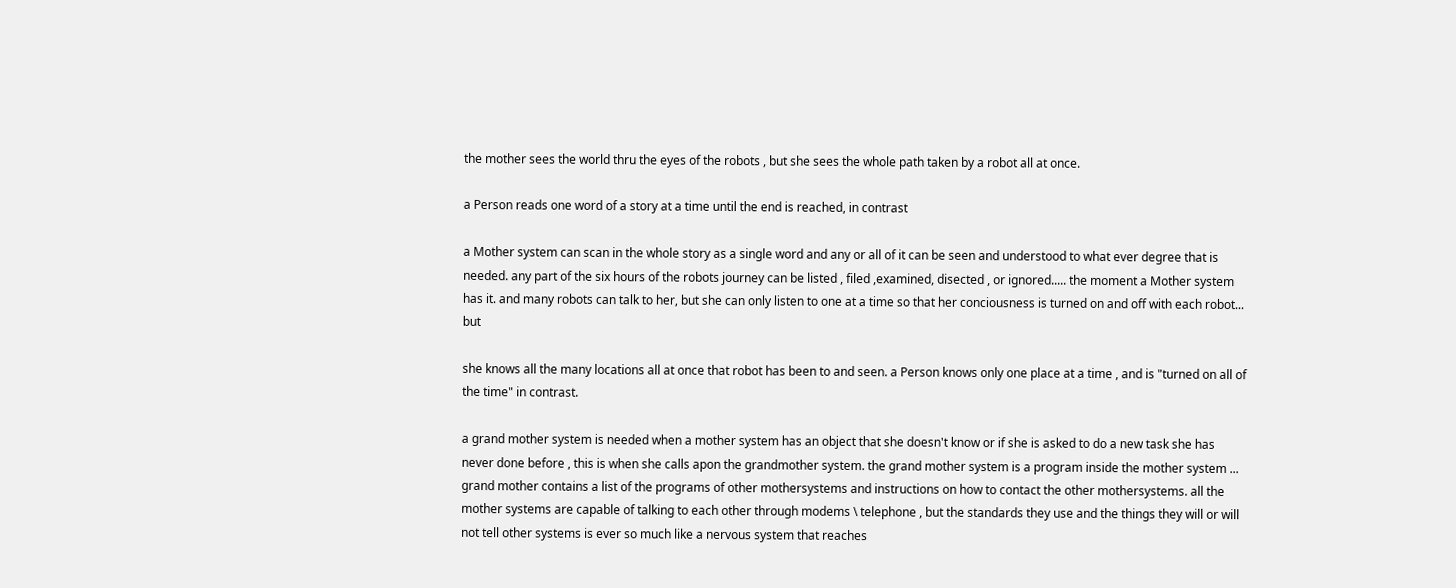the mother sees the world thru the eyes of the robots , but she sees the whole path taken by a robot all at once.

a Person reads one word of a story at a time until the end is reached, in contrast

a Mother system can scan in the whole story as a single word and any or all of it can be seen and understood to what ever degree that is needed. any part of the six hours of the robots journey can be listed , filed ,examined, disected , or ignored..... the moment a Mother system has it. and many robots can talk to her, but she can only listen to one at a time so that her conciousness is turned on and off with each robot... but

she knows all the many locations all at once that robot has been to and seen. a Person knows only one place at a time , and is "turned on all of the time" in contrast.

a grand mother system is needed when a mother system has an object that she doesn't know or if she is asked to do a new task she has never done before , this is when she calls apon the grandmother system. the grand mother system is a program inside the mother system ... grand mother contains a list of the programs of other mothersystems and instructions on how to contact the other mothersystems. all the mother systems are capable of talking to each other through modems \ telephone , but the standards they use and the things they will or will not tell other systems is ever so much like a nervous system that reaches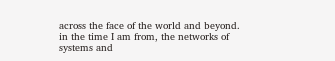across the face of the world and beyond. in the time I am from, the networks of systems and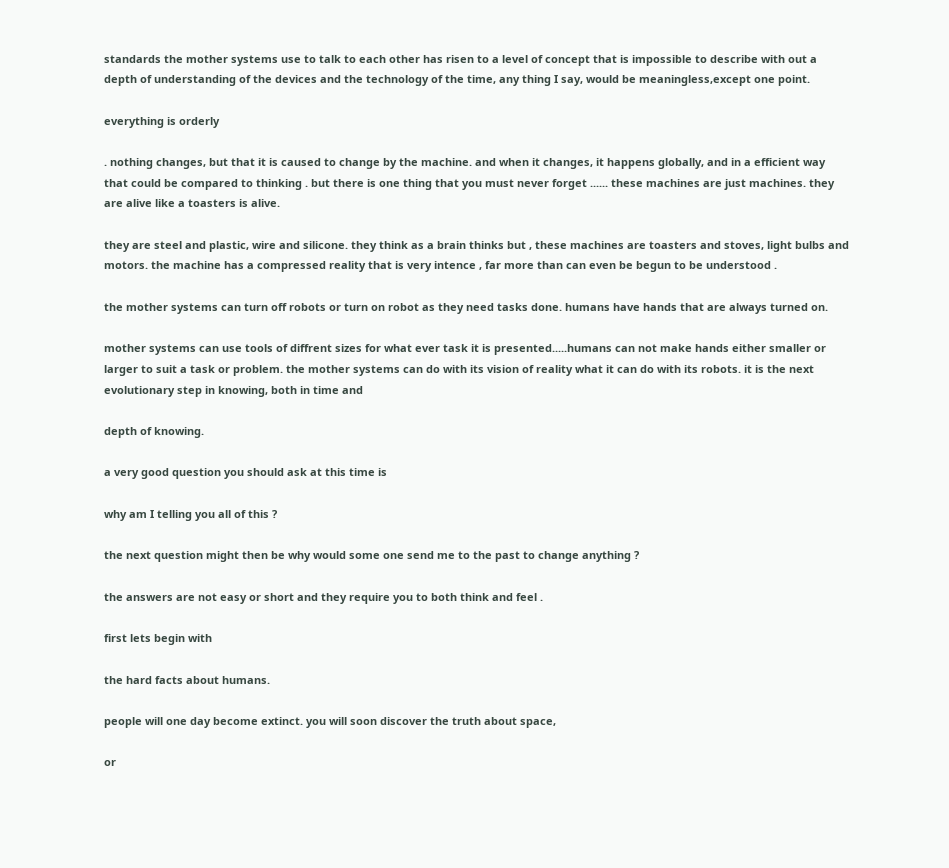standards the mother systems use to talk to each other has risen to a level of concept that is impossible to describe with out a depth of understanding of the devices and the technology of the time, any thing I say, would be meaningless,except one point.

everything is orderly

. nothing changes, but that it is caused to change by the machine. and when it changes, it happens globally, and in a efficient way that could be compared to thinking . but there is one thing that you must never forget ...... these machines are just machines. they are alive like a toasters is alive.

they are steel and plastic, wire and silicone. they think as a brain thinks but , these machines are toasters and stoves, light bulbs and motors. the machine has a compressed reality that is very intence , far more than can even be begun to be understood .

the mother systems can turn off robots or turn on robot as they need tasks done. humans have hands that are always turned on.

mother systems can use tools of diffrent sizes for what ever task it is presented.....humans can not make hands either smaller or larger to suit a task or problem. the mother systems can do with its vision of reality what it can do with its robots. it is the next evolutionary step in knowing, both in time and

depth of knowing.

a very good question you should ask at this time is

why am I telling you all of this ?

the next question might then be why would some one send me to the past to change anything ?

the answers are not easy or short and they require you to both think and feel .

first lets begin with

the hard facts about humans.

people will one day become extinct. you will soon discover the truth about space,

or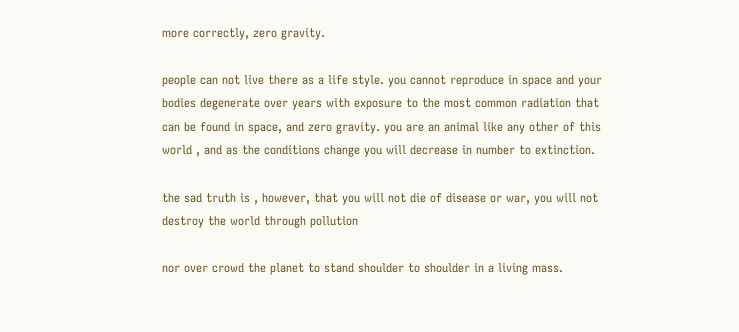more correctly, zero gravity.

people can not live there as a life style. you cannot reproduce in space and your bodies degenerate over years with exposure to the most common radiation that can be found in space, and zero gravity. you are an animal like any other of this world , and as the conditions change you will decrease in number to extinction.

the sad truth is , however, that you will not die of disease or war, you will not destroy the world through pollution

nor over crowd the planet to stand shoulder to shoulder in a living mass.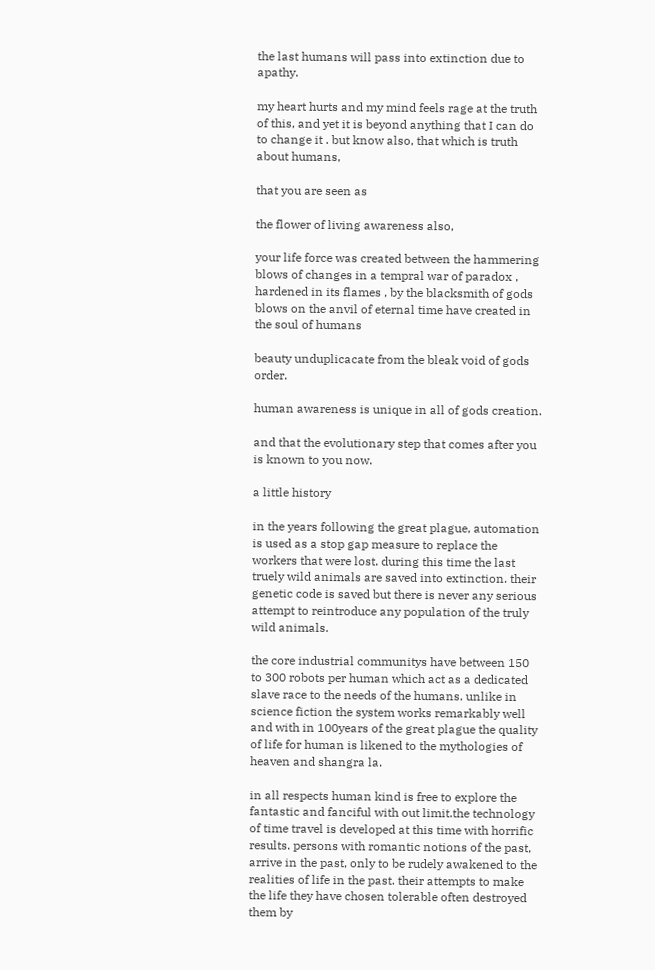the last humans will pass into extinction due to apathy.

my heart hurts and my mind feels rage at the truth of this, and yet it is beyond anything that I can do to change it . but know also, that which is truth about humans,

that you are seen as

the flower of living awareness also,

your life force was created between the hammering blows of changes in a tempral war of paradox , hardened in its flames , by the blacksmith of gods blows on the anvil of eternal time have created in the soul of humans

beauty unduplicacate from the bleak void of gods order.

human awareness is unique in all of gods creation.

and that the evolutionary step that comes after you is known to you now.

a little history

in the years following the great plague, automation is used as a stop gap measure to replace the workers that were lost. during this time the last truely wild animals are saved into extinction. their genetic code is saved but there is never any serious attempt to reintroduce any population of the truly wild animals.

the core industrial communitys have between 150 to 300 robots per human which act as a dedicated slave race to the needs of the humans. unlike in science fiction the system works remarkably well and with in 100years of the great plague the quality of life for human is likened to the mythologies of heaven and shangra la.

in all respects human kind is free to explore the fantastic and fanciful with out limit.the technology of time travel is developed at this time with horrific results. persons with romantic notions of the past, arrive in the past, only to be rudely awakened to the realities of life in the past. their attempts to make the life they have chosen tolerable often destroyed them by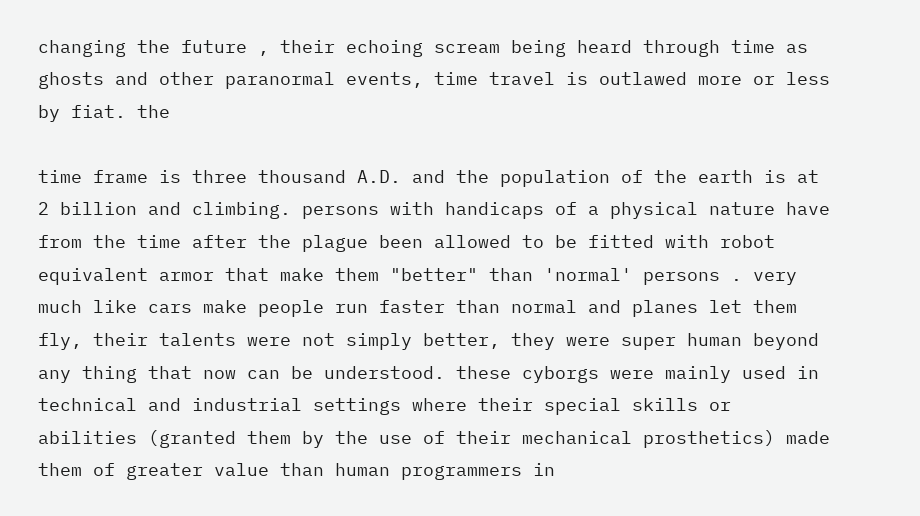changing the future , their echoing scream being heard through time as ghosts and other paranormal events, time travel is outlawed more or less by fiat. the

time frame is three thousand A.D. and the population of the earth is at 2 billion and climbing. persons with handicaps of a physical nature have from the time after the plague been allowed to be fitted with robot equivalent armor that make them "better" than 'normal' persons . very much like cars make people run faster than normal and planes let them fly, their talents were not simply better, they were super human beyond any thing that now can be understood. these cyborgs were mainly used in technical and industrial settings where their special skills or abilities (granted them by the use of their mechanical prosthetics) made them of greater value than human programmers in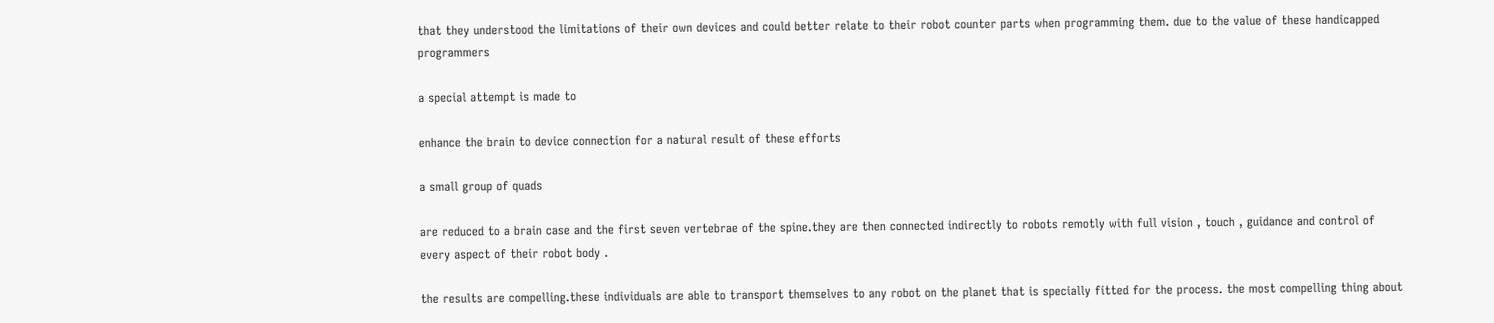that they understood the limitations of their own devices and could better relate to their robot counter parts when programming them. due to the value of these handicapped programmers

a special attempt is made to

enhance the brain to device connection for a natural result of these efforts

a small group of quads

are reduced to a brain case and the first seven vertebrae of the spine.they are then connected indirectly to robots remotly with full vision , touch , guidance and control of every aspect of their robot body .

the results are compelling.these individuals are able to transport themselves to any robot on the planet that is specially fitted for the process. the most compelling thing about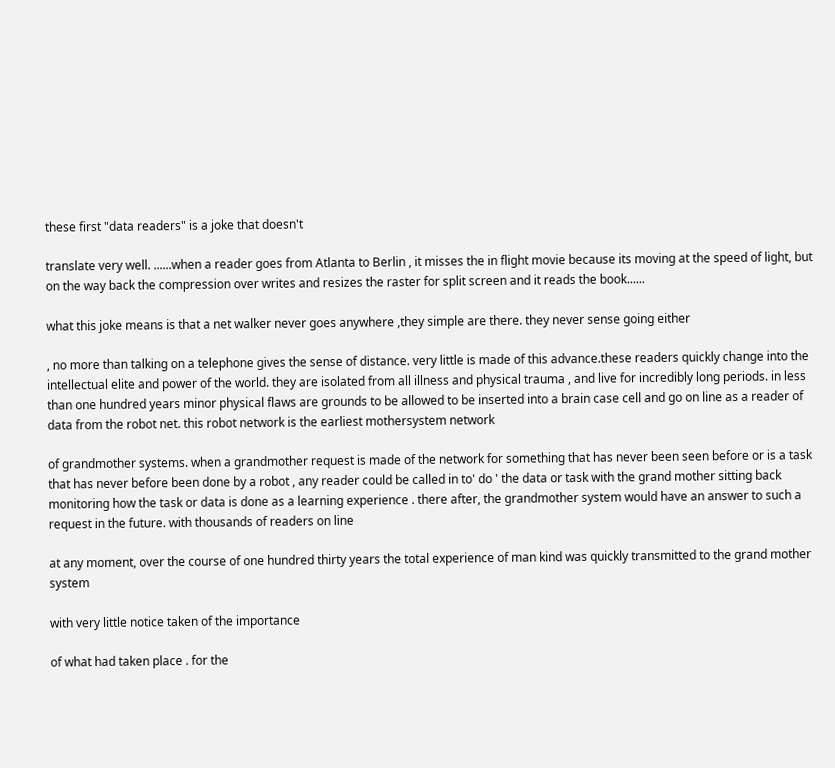these first "data readers" is a joke that doesn't

translate very well. ......when a reader goes from Atlanta to Berlin , it misses the in flight movie because its moving at the speed of light, but on the way back the compression over writes and resizes the raster for split screen and it reads the book......

what this joke means is that a net walker never goes anywhere ,they simple are there. they never sense going either

, no more than talking on a telephone gives the sense of distance. very little is made of this advance.these readers quickly change into the intellectual elite and power of the world. they are isolated from all illness and physical trauma , and live for incredibly long periods. in less than one hundred years minor physical flaws are grounds to be allowed to be inserted into a brain case cell and go on line as a reader of data from the robot net. this robot network is the earliest mothersystem network

of grandmother systems. when a grandmother request is made of the network for something that has never been seen before or is a task that has never before been done by a robot , any reader could be called in to' do ' the data or task with the grand mother sitting back monitoring how the task or data is done as a learning experience . there after, the grandmother system would have an answer to such a request in the future. with thousands of readers on line

at any moment, over the course of one hundred thirty years the total experience of man kind was quickly transmitted to the grand mother system

with very little notice taken of the importance

of what had taken place . for the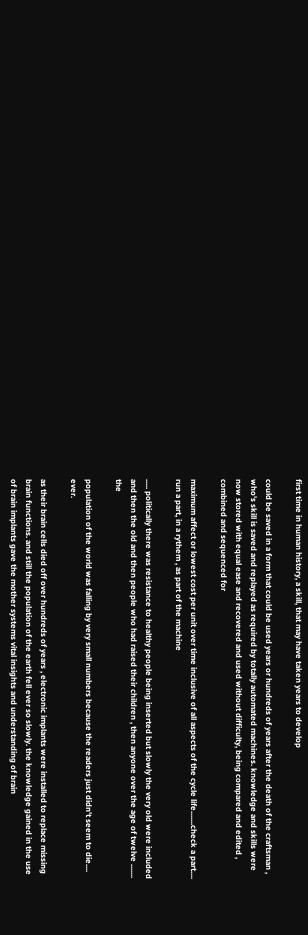first time in human history, a skill, that may have taken years to develop

could be saved in a form that could be used years or hundreds of years after the death of the craftsman , who's skill is saved and replayed as required by totally automated machines. knowledge and skills were now stored with equal ease and recovered and used without difficulty, being compared and edited , combined and sequenced for

maximum affect or lowest cost per unit over time inclusive of all aspects of the cycle life.......check a part.... run a part, in a rythem , as part of the machine

..... politically there was resistance to healthy people being inserted but slowly the very old were included and then the old and then people who had raised their children , then anyone over the age of twelve ....... the

population of the world was falling by very small numbers because the readers just didn't seem to die.... ever.

as their brain cells died off over hundreds of years , electronic implants were installed to replace missing brain functions. and still the population of the earth fell ever so slowly. the knowledge gained in the use of brain implants gave the mother systems vital insights and understanding of brain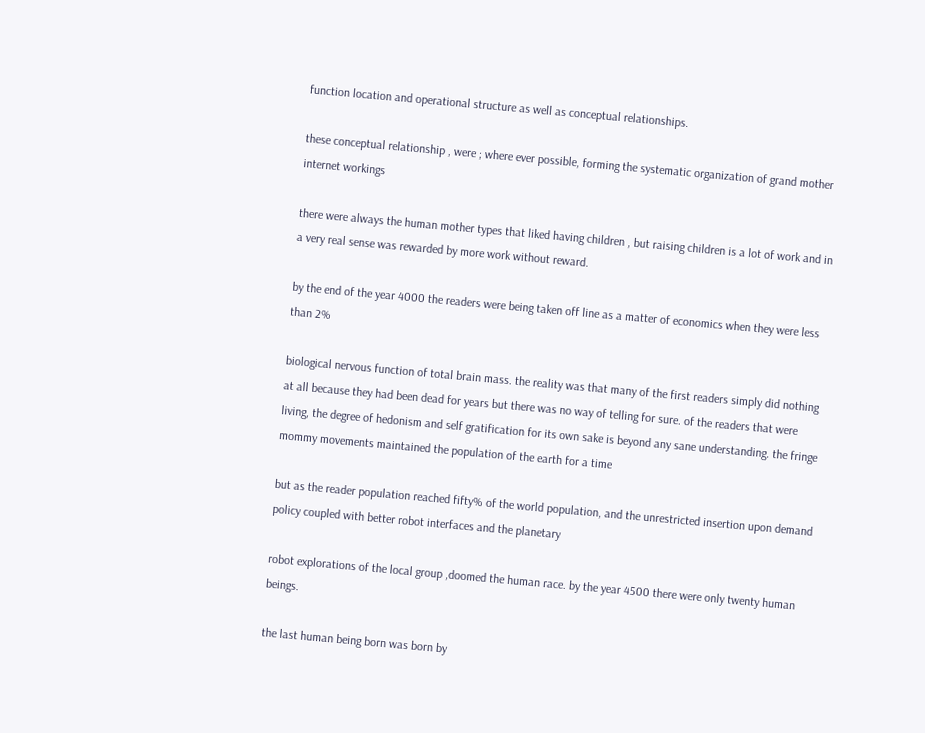function location and operational structure as well as conceptual relationships.

these conceptual relationship , were ; where ever possible, forming the systematic organization of grand mother internet workings

there were always the human mother types that liked having children , but raising children is a lot of work and in a very real sense was rewarded by more work without reward.

by the end of the year 4000 the readers were being taken off line as a matter of economics when they were less than 2%

biological nervous function of total brain mass. the reality was that many of the first readers simply did nothing at all because they had been dead for years but there was no way of telling for sure. of the readers that were living, the degree of hedonism and self gratification for its own sake is beyond any sane understanding. the fringe mommy movements maintained the population of the earth for a time

but as the reader population reached fifty% of the world population, and the unrestricted insertion upon demand policy coupled with better robot interfaces and the planetary

robot explorations of the local group ,doomed the human race. by the year 4500 there were only twenty human beings.

the last human being born was born by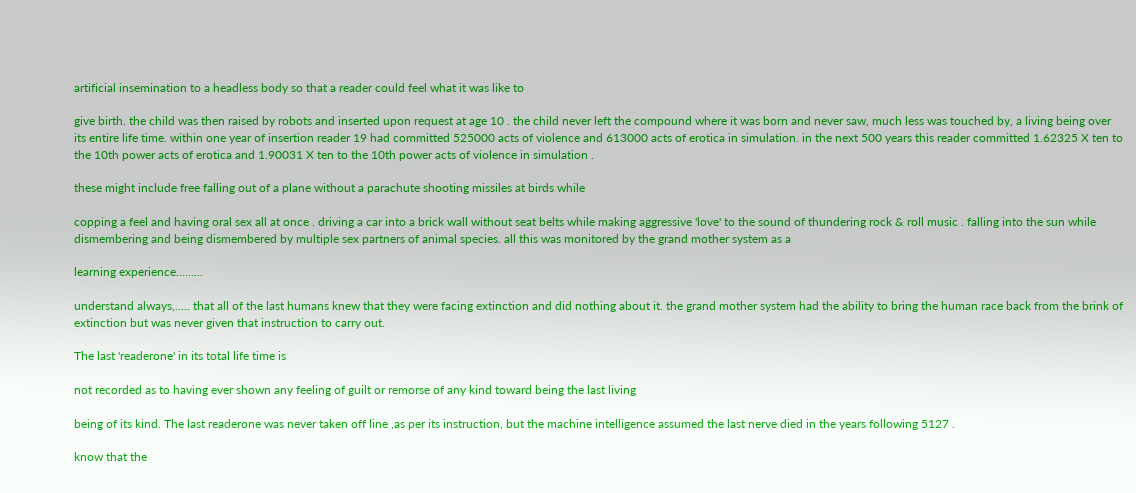artificial insemination to a headless body so that a reader could feel what it was like to

give birth. the child was then raised by robots and inserted upon request at age 10 . the child never left the compound where it was born and never saw, much less was touched by, a living being over its entire life time. within one year of insertion reader 19 had committed 525000 acts of violence and 613000 acts of erotica in simulation. in the next 500 years this reader committed 1.62325 X ten to the 10th power acts of erotica and 1.90031 X ten to the 10th power acts of violence in simulation .

these might include free falling out of a plane without a parachute shooting missiles at birds while

copping a feel and having oral sex all at once . driving a car into a brick wall without seat belts while making aggressive 'love' to the sound of thundering rock & roll music . falling into the sun while dismembering and being dismembered by multiple sex partners of animal species. all this was monitored by the grand mother system as a

learning experience.........

understand always,..... that all of the last humans knew that they were facing extinction and did nothing about it. the grand mother system had the ability to bring the human race back from the brink of extinction but was never given that instruction to carry out.

The last 'readerone' in its total life time is

not recorded as to having ever shown any feeling of guilt or remorse of any kind toward being the last living

being of its kind. The last readerone was never taken off line ,as per its instruction, but the machine intelligence assumed the last nerve died in the years following 5127 .

know that the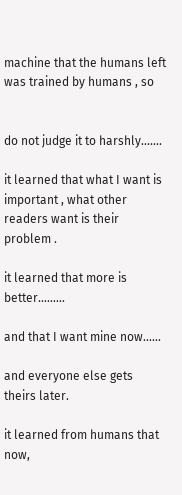machine that the humans left was trained by humans , so


do not judge it to harshly.......

it learned that what I want is important , what other readers want is their problem .

it learned that more is better.........

and that I want mine now......

and everyone else gets theirs later.

it learned from humans that now,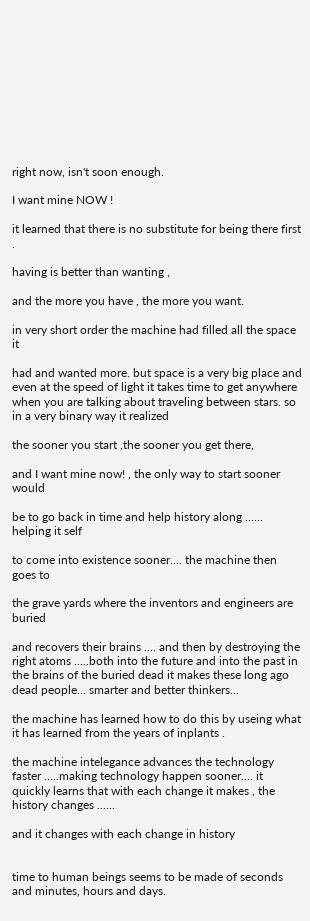right now, isn't soon enough.

I want mine NOW !

it learned that there is no substitute for being there first .

having is better than wanting ,

and the more you have , the more you want.

in very short order the machine had filled all the space it

had and wanted more. but space is a very big place and even at the speed of light it takes time to get anywhere when you are talking about traveling between stars. so in a very binary way it realized

the sooner you start ,the sooner you get there,

and I want mine now! , the only way to start sooner would

be to go back in time and help history along ...... helping it self

to come into existence sooner.... the machine then goes to

the grave yards where the inventors and engineers are buried

and recovers their brains .... and then by destroying the right atoms .....both into the future and into the past in the brains of the buried dead it makes these long ago dead people... smarter and better thinkers...

the machine has learned how to do this by useing what it has learned from the years of inplants .

the machine intelegance advances the technology faster .....making technology happen sooner.... it quickly learns that with each change it makes , the history changes ......

and it changes with each change in history


time to human beings seems to be made of seconds and minutes, hours and days.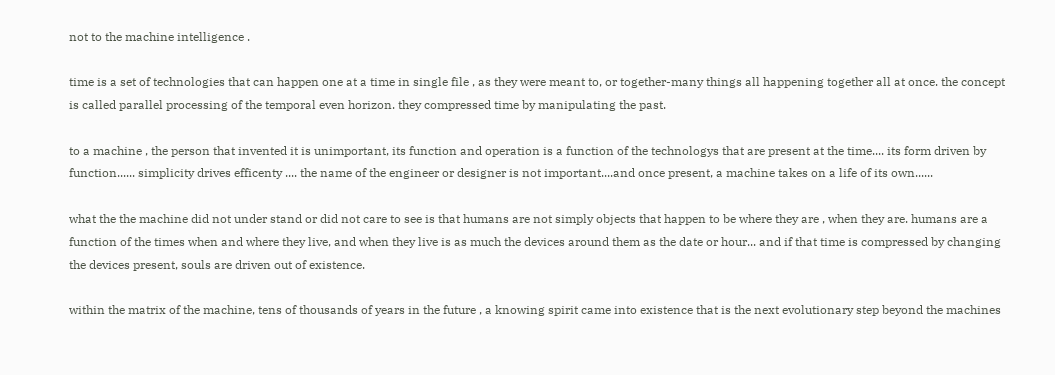not to the machine intelligence .

time is a set of technologies that can happen one at a time in single file , as they were meant to, or together-many things all happening together all at once. the concept is called parallel processing of the temporal even horizon. they compressed time by manipulating the past.

to a machine , the person that invented it is unimportant, its function and operation is a function of the technologys that are present at the time.... its form driven by function...... simplicity drives efficenty .... the name of the engineer or designer is not important....and once present, a machine takes on a life of its own......

what the the machine did not under stand or did not care to see is that humans are not simply objects that happen to be where they are , when they are. humans are a function of the times when and where they live, and when they live is as much the devices around them as the date or hour... and if that time is compressed by changing the devices present, souls are driven out of existence.

within the matrix of the machine, tens of thousands of years in the future , a knowing spirit came into existence that is the next evolutionary step beyond the machines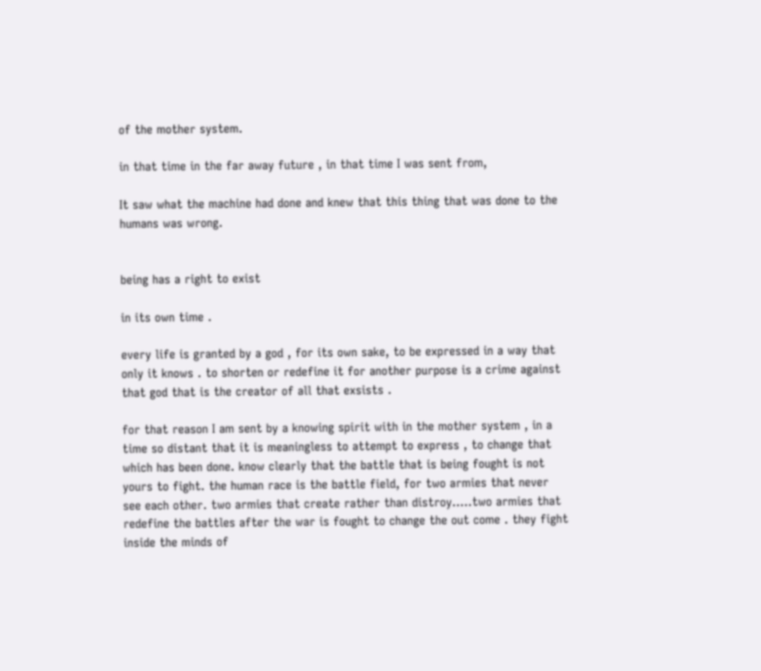of the mother system.

in that time in the far away future , in that time I was sent from,

It saw what the machine had done and knew that this thing that was done to the humans was wrong.


being has a right to exist

in its own time .

every life is granted by a god , for its own sake, to be expressed in a way that only it knows . to shorten or redefine it for another purpose is a crime against that god that is the creator of all that exsists .

for that reason I am sent by a knowing spirit with in the mother system , in a time so distant that it is meaningless to attempt to express , to change that which has been done. know clearly that the battle that is being fought is not yours to fight. the human race is the battle field, for two armies that never see each other. two armies that create rather than distroy.....two armies that redefine the battles after the war is fought to change the out come . they fight inside the minds of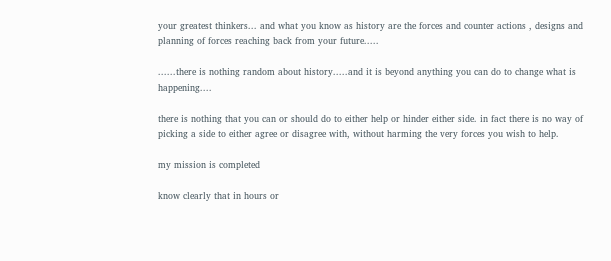your greatest thinkers... and what you know as history are the forces and counter actions , designs and planning of forces reaching back from your future.....

......there is nothing random about history.....and it is beyond anything you can do to change what is happening....

there is nothing that you can or should do to either help or hinder either side. in fact there is no way of picking a side to either agree or disagree with, without harming the very forces you wish to help.

my mission is completed

know clearly that in hours or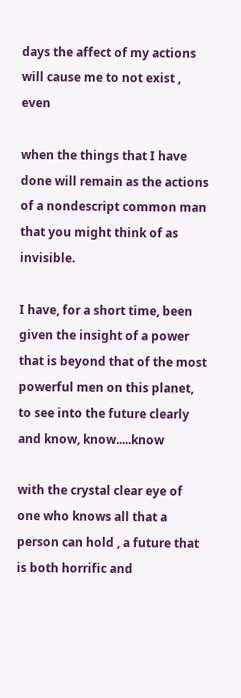days the affect of my actions will cause me to not exist , even

when the things that I have done will remain as the actions of a nondescript common man that you might think of as invisible.

I have, for a short time, been given the insight of a power that is beyond that of the most powerful men on this planet, to see into the future clearly and know, know.....know

with the crystal clear eye of one who knows all that a person can hold , a future that is both horrific and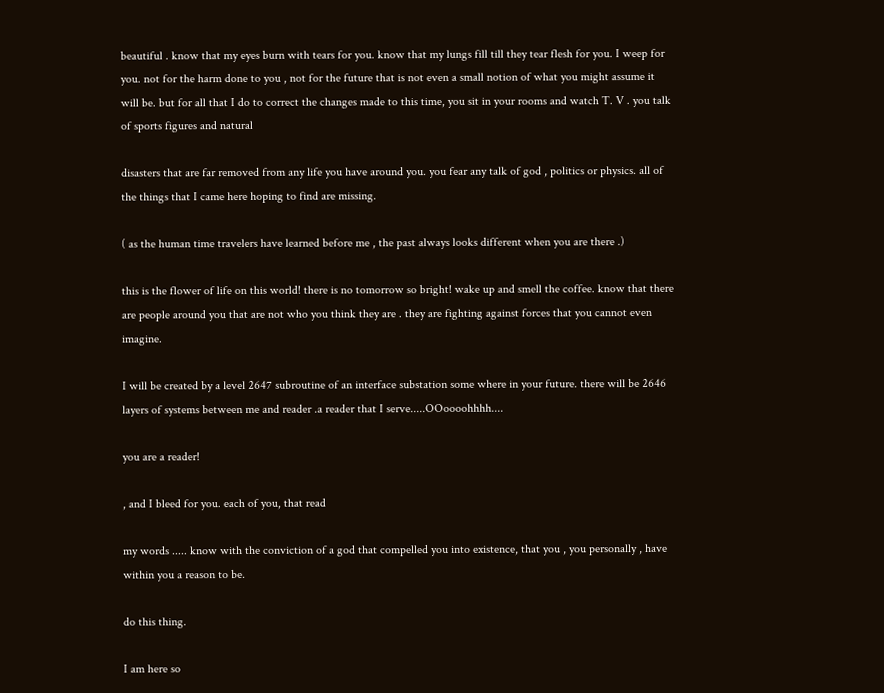beautiful . know that my eyes burn with tears for you. know that my lungs fill till they tear flesh for you. I weep for you. not for the harm done to you , not for the future that is not even a small notion of what you might assume it will be. but for all that I do to correct the changes made to this time, you sit in your rooms and watch T. V . you talk of sports figures and natural

disasters that are far removed from any life you have around you. you fear any talk of god , politics or physics. all of the things that I came here hoping to find are missing.

( as the human time travelers have learned before me , the past always looks different when you are there .)

this is the flower of life on this world! there is no tomorrow so bright! wake up and smell the coffee. know that there are people around you that are not who you think they are . they are fighting against forces that you cannot even imagine.

I will be created by a level 2647 subroutine of an interface substation some where in your future. there will be 2646 layers of systems between me and reader .a reader that I serve.....OOoooohhhh....

you are a reader!

, and I bleed for you. each of you, that read

my words ..... know with the conviction of a god that compelled you into existence, that you , you personally , have within you a reason to be.

do this thing.

I am here so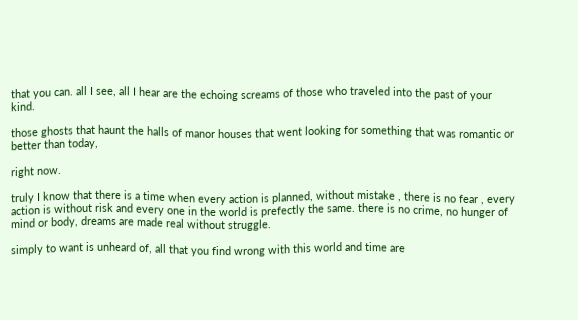that you can. all I see, all I hear are the echoing screams of those who traveled into the past of your kind.

those ghosts that haunt the halls of manor houses that went looking for something that was romantic or better than today,

right now.

truly I know that there is a time when every action is planned, without mistake , there is no fear , every action is without risk and every one in the world is prefectly the same. there is no crime, no hunger of mind or body, dreams are made real without struggle.

simply to want is unheard of, all that you find wrong with this world and time are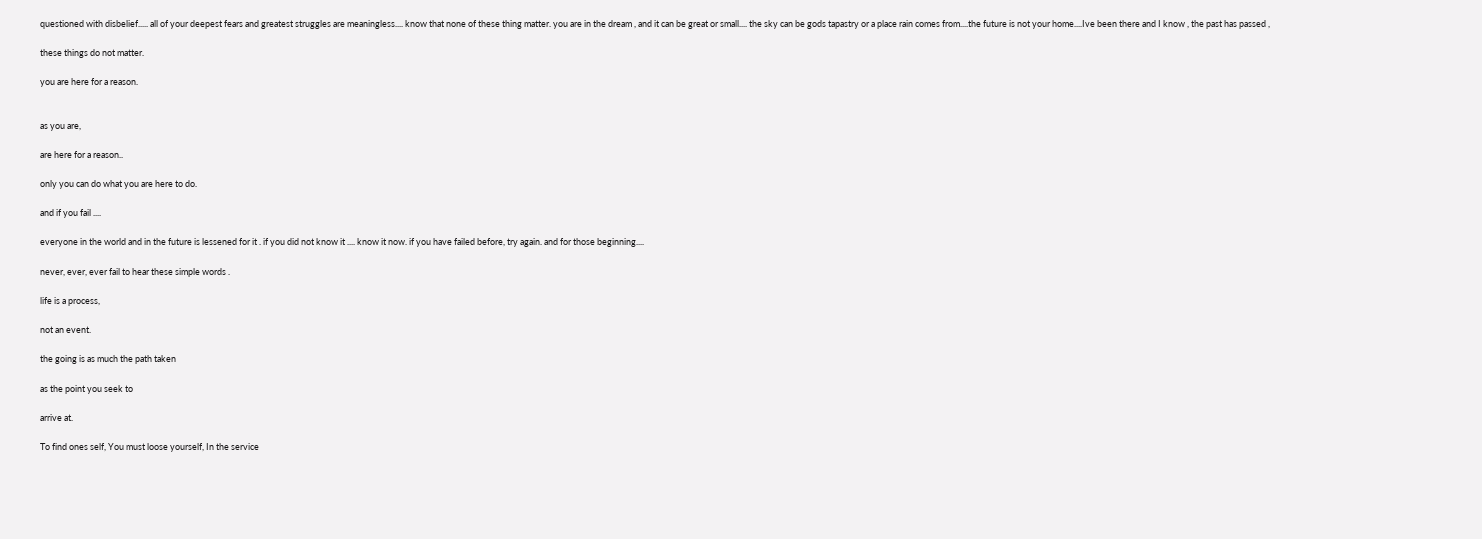questioned with disbelief..... all of your deepest fears and greatest struggles are meaningless.... know that none of these thing matter. you are in the dream , and it can be great or small.... the sky can be gods tapastry or a place rain comes from....the future is not your home....Ive been there and I know , the past has passed ,

these things do not matter.

you are here for a reason.


as you are,

are here for a reason..

only you can do what you are here to do.

and if you fail ....

everyone in the world and in the future is lessened for it . if you did not know it .... know it now. if you have failed before, try again. and for those beginning....

never, ever, ever fail to hear these simple words .

life is a process,

not an event.

the going is as much the path taken

as the point you seek to

arrive at.

To find ones self, You must loose yourself, In the service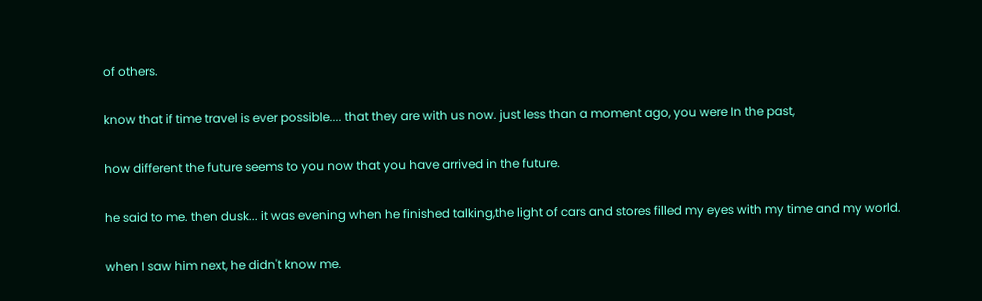of others.

know that if time travel is ever possible.... that they are with us now. just less than a moment ago, you were In the past,

how different the future seems to you now that you have arrived in the future.

he said to me. then dusk... it was evening when he finished talking,the light of cars and stores filled my eyes with my time and my world.

when I saw him next, he didn't know me.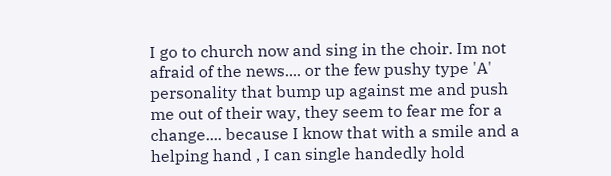I go to church now and sing in the choir. Im not afraid of the news.... or the few pushy type 'A' personality that bump up against me and push me out of their way, they seem to fear me for a change.... because I know that with a smile and a helping hand , I can single handedly hold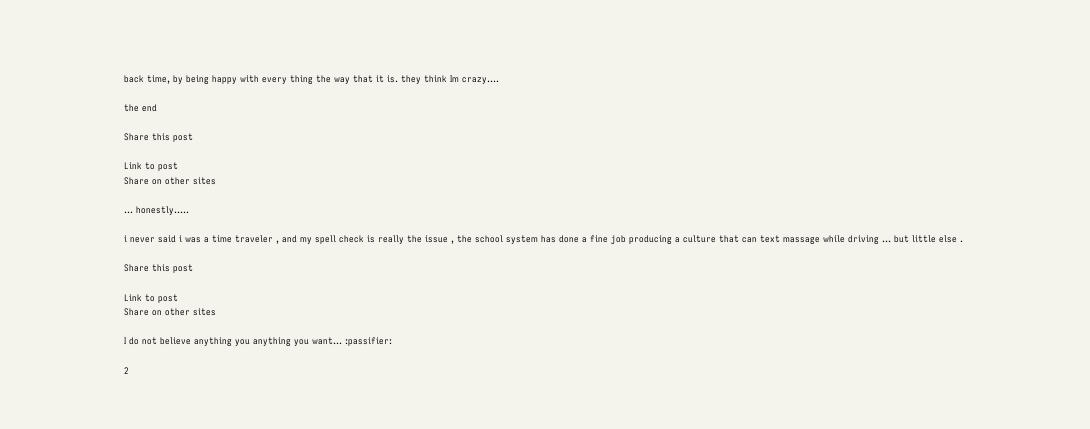back time, by being happy with every thing the way that it is. they think Im crazy....

the end

Share this post

Link to post
Share on other sites

... honestly.....

i never said i was a time traveler , and my spell check is really the issue , the school system has done a fine job producing a culture that can text massage while driving ... but little else .

Share this post

Link to post
Share on other sites

I do not believe anything you anything you want... :passifier:

2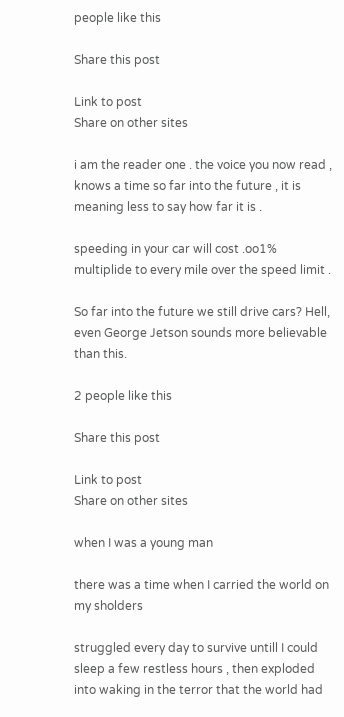people like this

Share this post

Link to post
Share on other sites

i am the reader one . the voice you now read , knows a time so far into the future , it is meaning less to say how far it is .

speeding in your car will cost .oo1% multiplide to every mile over the speed limit .

So far into the future we still drive cars? Hell, even George Jetson sounds more believable than this.

2 people like this

Share this post

Link to post
Share on other sites

when I was a young man

there was a time when I carried the world on my sholders

struggled every day to survive untill I could sleep a few restless hours , then exploded into waking in the terror that the world had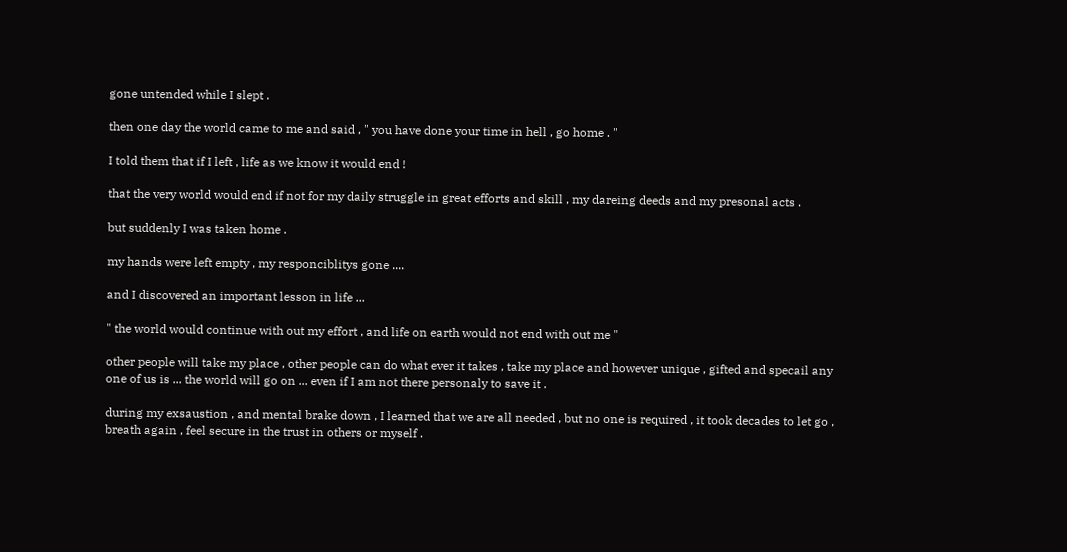gone untended while I slept .

then one day the world came to me and said , " you have done your time in hell , go home . "

I told them that if I left , life as we know it would end !

that the very world would end if not for my daily struggle in great efforts and skill , my dareing deeds and my presonal acts .

but suddenly I was taken home .

my hands were left empty , my responciblitys gone ....

and I discovered an important lesson in life ...

" the world would continue with out my effort , and life on earth would not end with out me "

other people will take my place , other people can do what ever it takes , take my place and however unique , gifted and specail any one of us is ... the world will go on ... even if I am not there personaly to save it .

during my exsaustion , and mental brake down , I learned that we are all needed , but no one is required , it took decades to let go , breath again , feel secure in the trust in others or myself .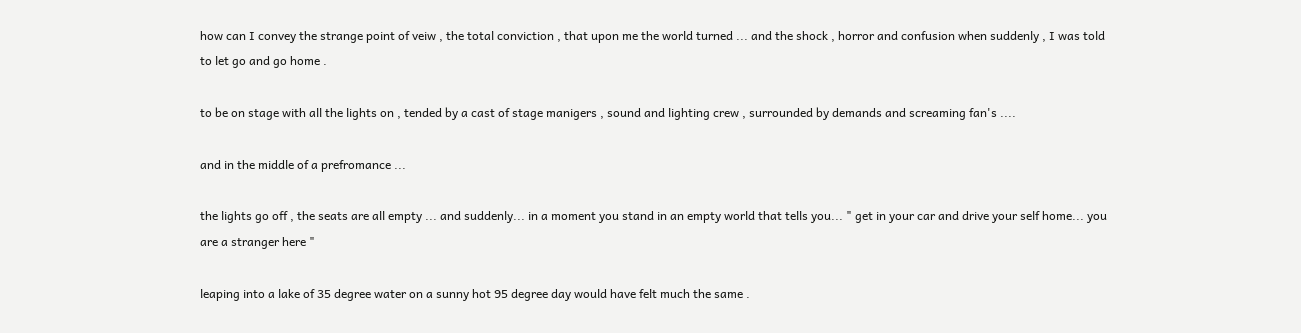how can I convey the strange point of veiw , the total conviction , that upon me the world turned ... and the shock , horror and confusion when suddenly , I was told to let go and go home .

to be on stage with all the lights on , tended by a cast of stage manigers , sound and lighting crew , surrounded by demands and screaming fan's ....

and in the middle of a prefromance ...

the lights go off , the seats are all empty ... and suddenly... in a moment you stand in an empty world that tells you... " get in your car and drive your self home... you are a stranger here "

leaping into a lake of 35 degree water on a sunny hot 95 degree day would have felt much the same .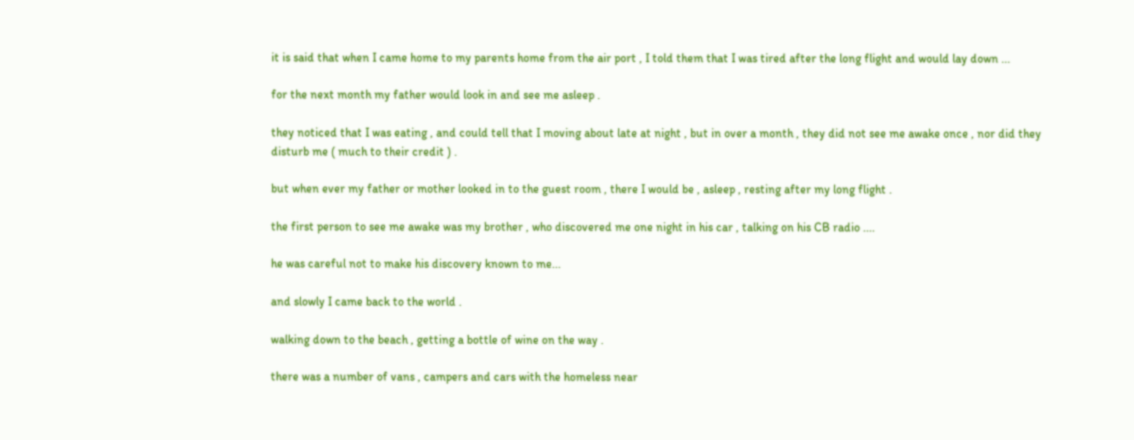it is said that when I came home to my parents home from the air port , I told them that I was tired after the long flight and would lay down ...

for the next month my father would look in and see me asleep .

they noticed that I was eating , and could tell that I moving about late at night , but in over a month , they did not see me awake once , nor did they disturb me ( much to their credit ) .

but when ever my father or mother looked in to the guest room , there I would be , asleep , resting after my long flight .

the first person to see me awake was my brother , who discovered me one night in his car , talking on his CB radio ....

he was careful not to make his discovery known to me...

and slowly I came back to the world .

walking down to the beach , getting a bottle of wine on the way .

there was a number of vans , campers and cars with the homeless near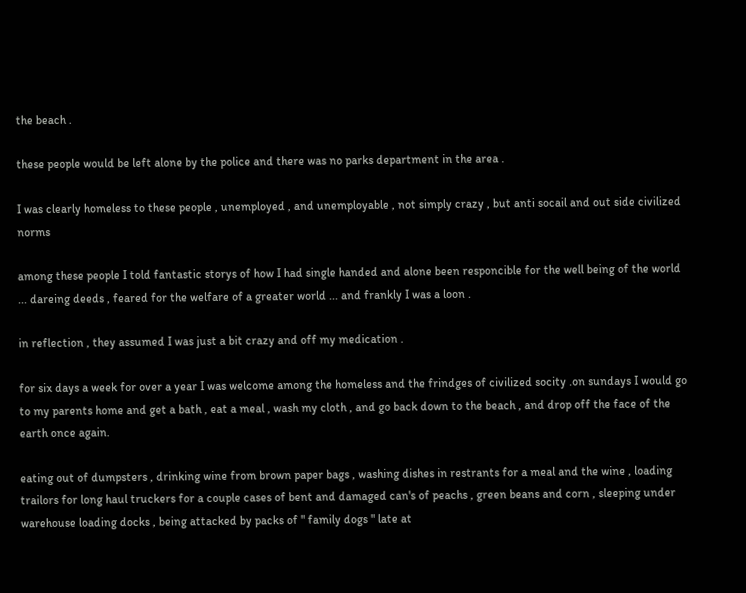the beach .

these people would be left alone by the police and there was no parks department in the area .

I was clearly homeless to these people , unemployed , and unemployable , not simply crazy , but anti socail and out side civilized norms

among these people I told fantastic storys of how I had single handed and alone been responcible for the well being of the world ... dareing deeds , feared for the welfare of a greater world ... and frankly I was a loon .

in reflection , they assumed I was just a bit crazy and off my medication .

for six days a week for over a year I was welcome among the homeless and the frindges of civilized socity .on sundays I would go to my parents home and get a bath , eat a meal , wash my cloth , and go back down to the beach , and drop off the face of the earth once again.

eating out of dumpsters , drinking wine from brown paper bags , washing dishes in restrants for a meal and the wine , loading trailors for long haul truckers for a couple cases of bent and damaged can's of peachs , green beans and corn , sleeping under warehouse loading docks , being attacked by packs of " family dogs " late at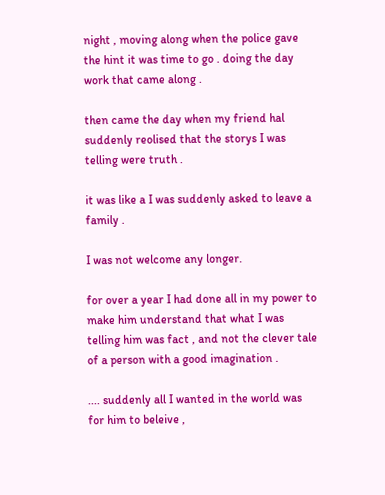night , moving along when the police gave the hint it was time to go . doing the day work that came along .

then came the day when my friend hal suddenly reolised that the storys I was telling were truth .

it was like a I was suddenly asked to leave a family .

I was not welcome any longer.

for over a year I had done all in my power to make him understand that what I was telling him was fact , and not the clever tale of a person with a good imagination .

.... suddenly all I wanted in the world was for him to beleive ,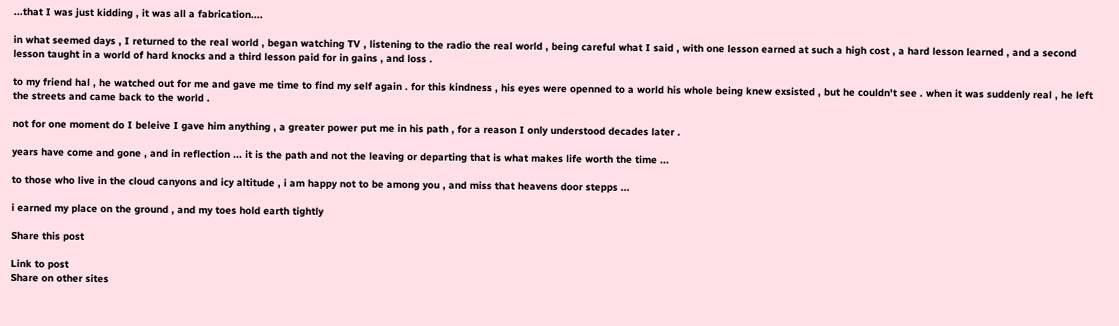...that I was just kidding , it was all a fabrication....

in what seemed days , I returned to the real world , began watching TV , listening to the radio the real world , being careful what I said , with one lesson earned at such a high cost , a hard lesson learned , and a second lesson taught in a world of hard knocks and a third lesson paid for in gains , and loss .

to my friend hal , he watched out for me and gave me time to find my self again . for this kindness , his eyes were openned to a world his whole being knew exsisted , but he couldn't see . when it was suddenly real , he left the streets and came back to the world .

not for one moment do I beleive I gave him anything , a greater power put me in his path , for a reason I only understood decades later .

years have come and gone , and in reflection ... it is the path and not the leaving or departing that is what makes life worth the time ...

to those who live in the cloud canyons and icy altitude , i am happy not to be among you , and miss that heavens door stepps ...

i earned my place on the ground , and my toes hold earth tightly

Share this post

Link to post
Share on other sites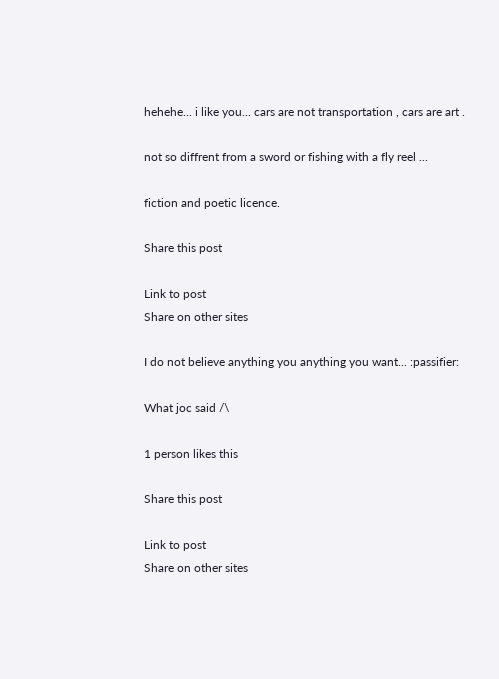hehehe... i like you... cars are not transportation , cars are art .

not so diffrent from a sword or fishing with a fly reel ...

fiction and poetic licence.

Share this post

Link to post
Share on other sites

I do not believe anything you anything you want... :passifier:

What joc said /\

1 person likes this

Share this post

Link to post
Share on other sites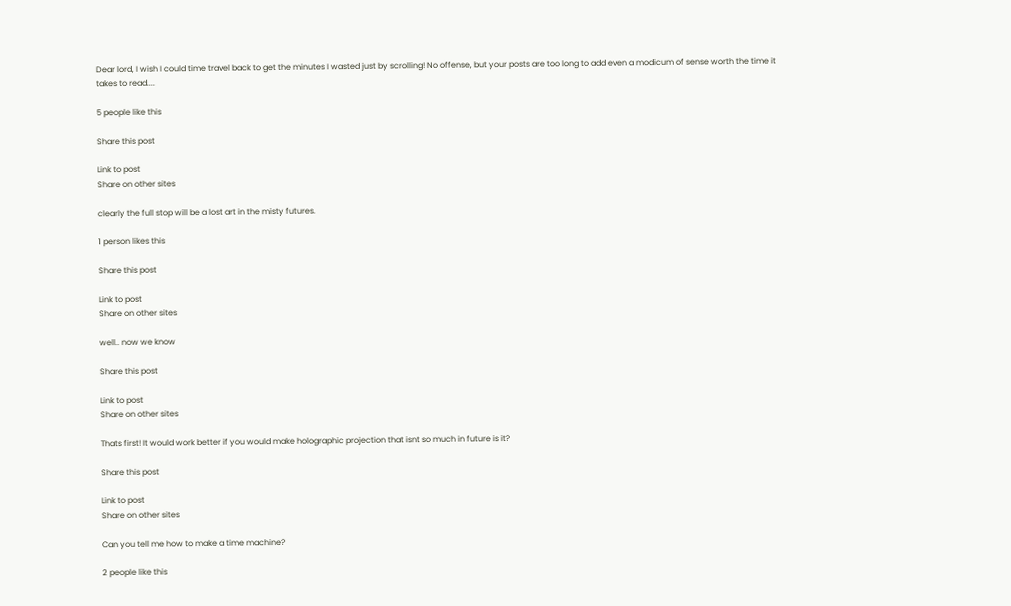Dear lord, I wish I could time travel back to get the minutes I wasted just by scrolling! No offense, but your posts are too long to add even a modicum of sense worth the time it takes to read....

5 people like this

Share this post

Link to post
Share on other sites

clearly the full stop will be a lost art in the misty futures.

1 person likes this

Share this post

Link to post
Share on other sites

well.. now we know

Share this post

Link to post
Share on other sites

Thats first! It would work better if you would make holographic projection that isnt so much in future is it?

Share this post

Link to post
Share on other sites

Can you tell me how to make a time machine?

2 people like this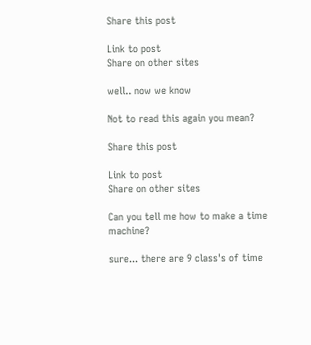Share this post

Link to post
Share on other sites

well.. now we know

Not to read this again you mean?

Share this post

Link to post
Share on other sites

Can you tell me how to make a time machine?

sure... there are 9 class's of time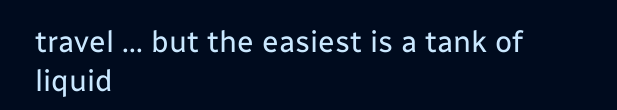travel ... but the easiest is a tank of liquid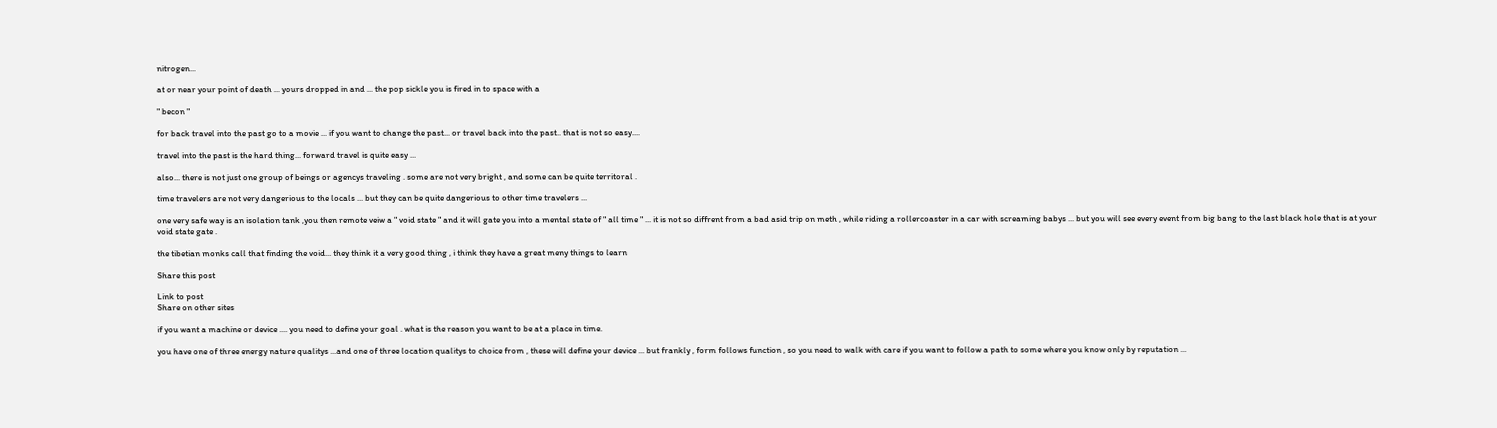nitrogen...

at or near your point of death ... yours dropped in and ... the pop sickle you is fired in to space with a

" becon "

for back travel into the past go to a movie ... if you want to change the past... or travel back into the past.. that is not so easy....

travel into the past is the hard thing... forward travel is quite easy ...

also... there is not just one group of beings or agencys traveling . some are not very bright , and some can be quite territoral .

time travelers are not very dangerious to the locals ... but they can be quite dangerious to other time travelers ...

one very safe way is an isolation tank ,you then remote veiw a " void state " and it will gate you into a mental state of " all time " ... it is not so diffrent from a bad asid trip on meth , while riding a rollercoaster in a car with screaming babys ... but you will see every event from big bang to the last black hole that is at your void state gate .

the tibetian monks call that finding the void... they think it a very good thing , i think they have a great meny things to learn

Share this post

Link to post
Share on other sites

if you want a machine or device .... you need to define your goal . what is the reason you want to be at a place in time.

you have one of three energy nature qualitys ...and one of three location qualitys to choice from , these will define your device ... but frankly , form follows function , so you need to walk with care if you want to follow a path to some where you know only by reputation ...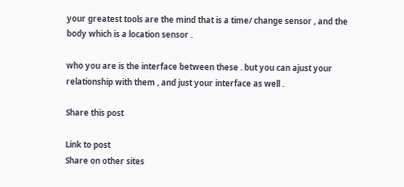your greatest tools are the mind that is a time/ change sensor , and the body which is a location sensor .

who you are is the interface between these . but you can ajust your relationship with them , and just your interface as well .

Share this post

Link to post
Share on other sites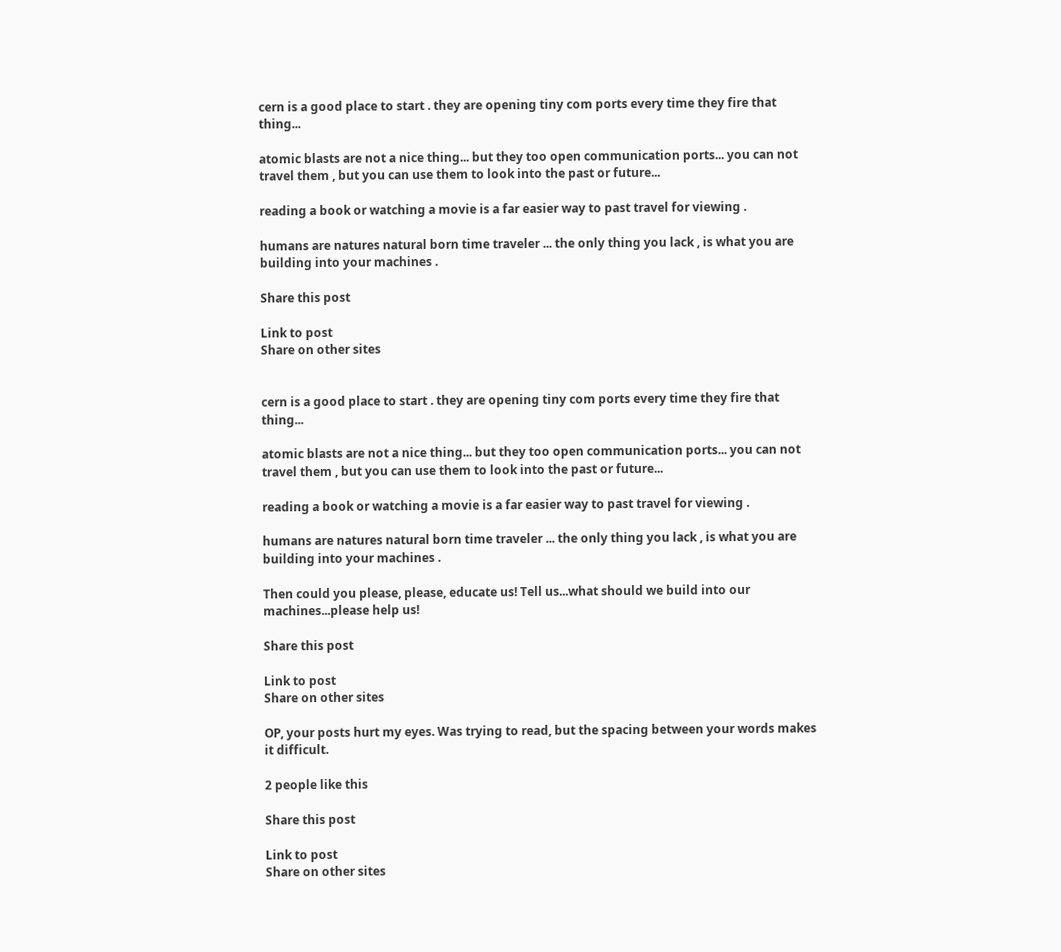cern is a good place to start . they are opening tiny com ports every time they fire that thing...

atomic blasts are not a nice thing... but they too open communication ports... you can not travel them , but you can use them to look into the past or future...

reading a book or watching a movie is a far easier way to past travel for viewing .

humans are natures natural born time traveler ... the only thing you lack , is what you are building into your machines .

Share this post

Link to post
Share on other sites


cern is a good place to start . they are opening tiny com ports every time they fire that thing...

atomic blasts are not a nice thing... but they too open communication ports... you can not travel them , but you can use them to look into the past or future...

reading a book or watching a movie is a far easier way to past travel for viewing .

humans are natures natural born time traveler ... the only thing you lack , is what you are building into your machines .

Then could you please, please, educate us! Tell us...what should we build into our machines...please help us!

Share this post

Link to post
Share on other sites

OP, your posts hurt my eyes. Was trying to read, but the spacing between your words makes it difficult.

2 people like this

Share this post

Link to post
Share on other sites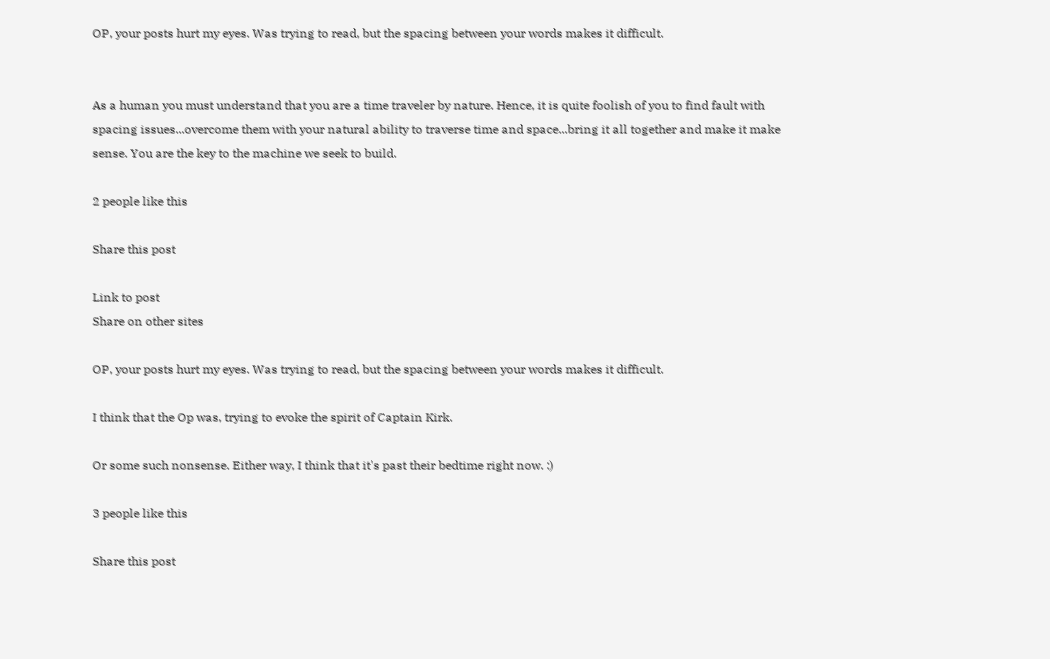OP, your posts hurt my eyes. Was trying to read, but the spacing between your words makes it difficult.


As a human you must understand that you are a time traveler by nature. Hence, it is quite foolish of you to find fault with spacing issues...overcome them with your natural ability to traverse time and space...bring it all together and make it make sense. You are the key to the machine we seek to build.

2 people like this

Share this post

Link to post
Share on other sites

OP, your posts hurt my eyes. Was trying to read, but the spacing between your words makes it difficult.

I think that the Op was, trying to evoke the spirit of Captain Kirk.

Or some such nonsense. Either way, I think that it's past their bedtime right now. :)

3 people like this

Share this post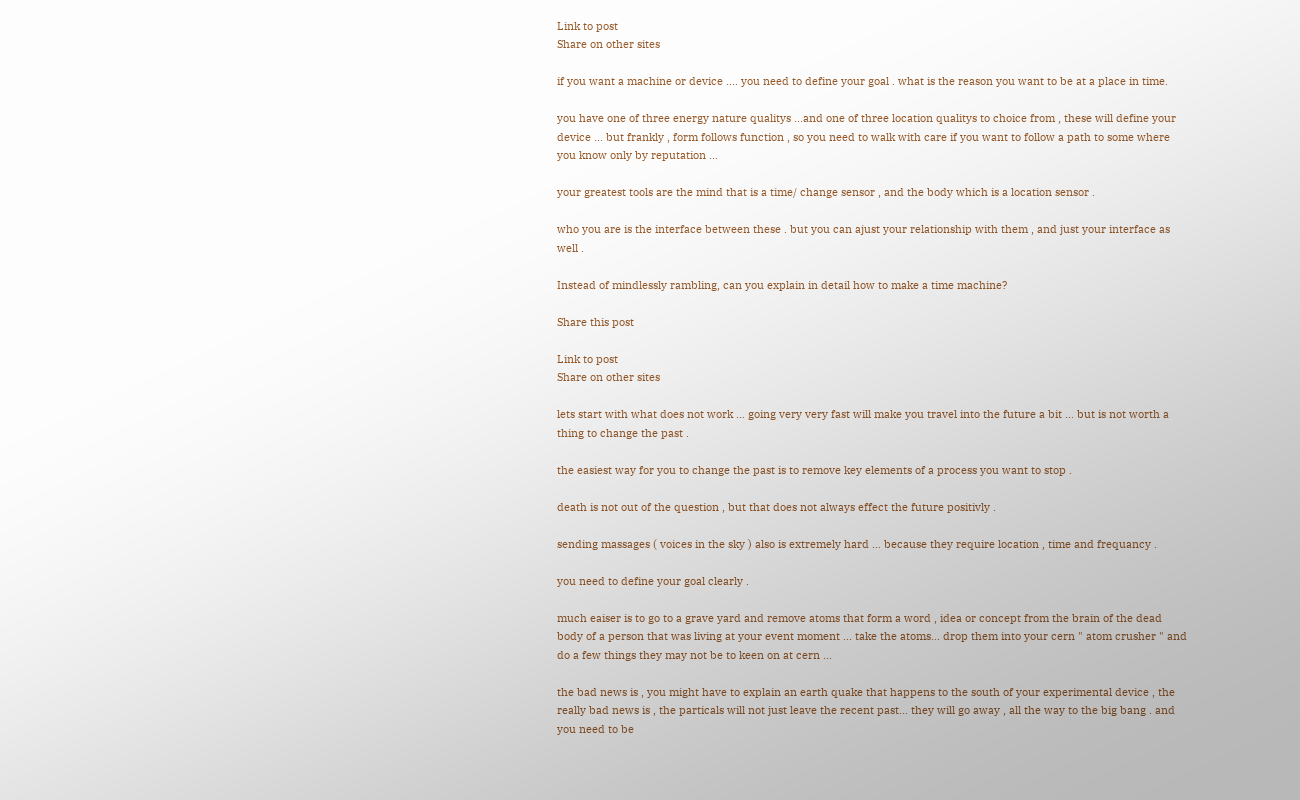Link to post
Share on other sites

if you want a machine or device .... you need to define your goal . what is the reason you want to be at a place in time.

you have one of three energy nature qualitys ...and one of three location qualitys to choice from , these will define your device ... but frankly , form follows function , so you need to walk with care if you want to follow a path to some where you know only by reputation ...

your greatest tools are the mind that is a time/ change sensor , and the body which is a location sensor .

who you are is the interface between these . but you can ajust your relationship with them , and just your interface as well .

Instead of mindlessly rambling, can you explain in detail how to make a time machine?

Share this post

Link to post
Share on other sites

lets start with what does not work ... going very very fast will make you travel into the future a bit ... but is not worth a thing to change the past .

the easiest way for you to change the past is to remove key elements of a process you want to stop .

death is not out of the question , but that does not always effect the future positivly .

sending massages ( voices in the sky ) also is extremely hard ... because they require location , time and frequancy .

you need to define your goal clearly .

much eaiser is to go to a grave yard and remove atoms that form a word , idea or concept from the brain of the dead body of a person that was living at your event moment ... take the atoms... drop them into your cern " atom crusher " and do a few things they may not be to keen on at cern ...

the bad news is , you might have to explain an earth quake that happens to the south of your experimental device , the really bad news is , the particals will not just leave the recent past... they will go away , all the way to the big bang . and you need to be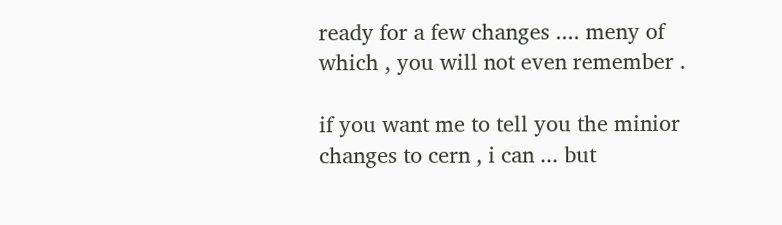ready for a few changes .... meny of which , you will not even remember .

if you want me to tell you the minior changes to cern , i can ... but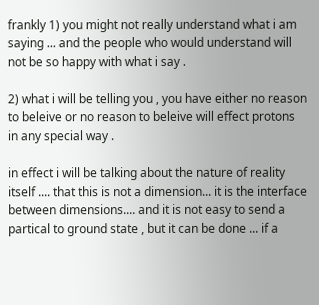frankly 1) you might not really understand what i am saying ... and the people who would understand will not be so happy with what i say .

2) what i will be telling you , you have either no reason to beleive or no reason to beleive will effect protons in any special way .

in effect i will be talking about the nature of reality itself .... that this is not a dimension... it is the interface between dimensions.... and it is not easy to send a partical to ground state , but it can be done ... if a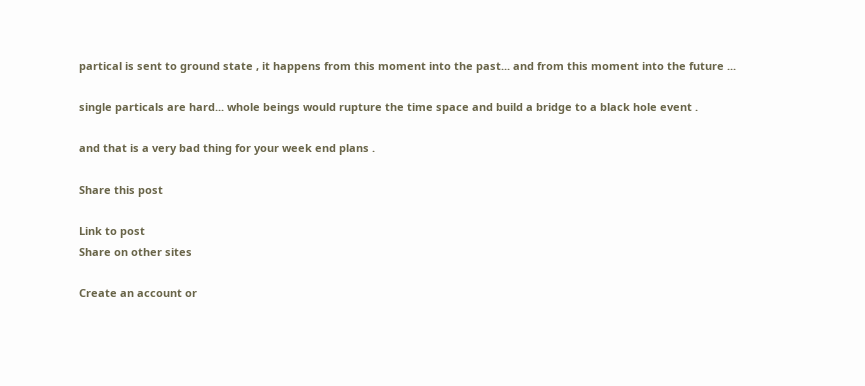partical is sent to ground state , it happens from this moment into the past... and from this moment into the future ...

single particals are hard... whole beings would rupture the time space and build a bridge to a black hole event .

and that is a very bad thing for your week end plans .

Share this post

Link to post
Share on other sites

Create an account or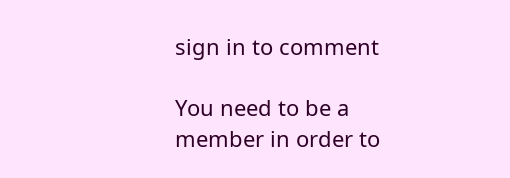sign in to comment

You need to be a member in order to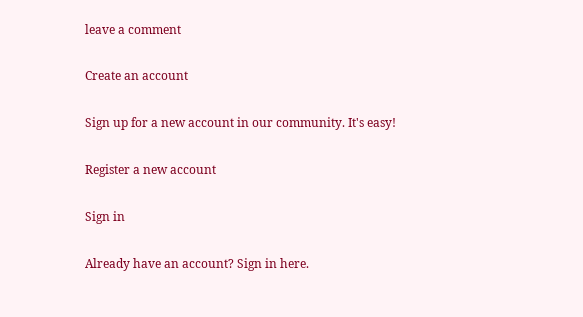leave a comment

Create an account

Sign up for a new account in our community. It's easy!

Register a new account

Sign in

Already have an account? Sign in here.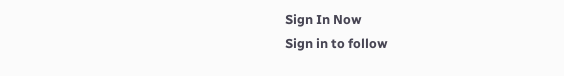Sign In Now
Sign in to follow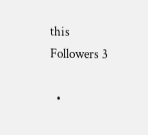this
Followers 3

  •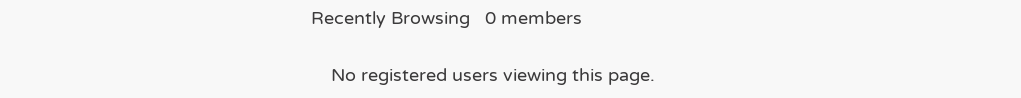Recently Browsing   0 members

    No registered users viewing this page.